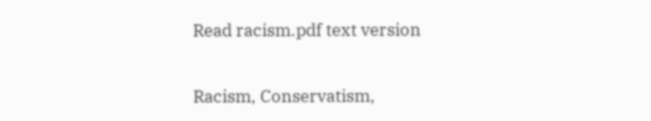Read racism.pdf text version


Racism, Conservatism,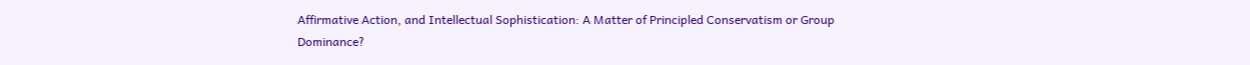Affirmative Action, and Intellectual Sophistication: A Matter of Principled Conservatism or Group Dominance?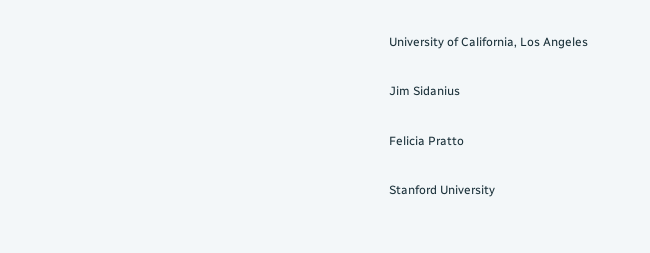University of California, Los Angeles

Jim Sidanius

Felicia Pratto

Stanford University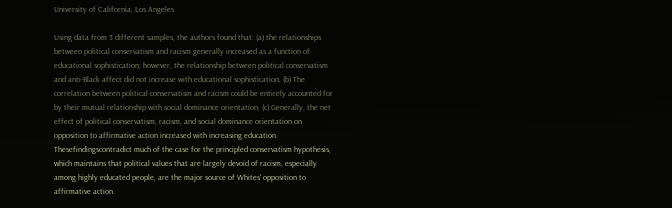University of California, Los Angeles

Using data from 3 different samples, the authors found that: (a) the relationships between political conservatism and racism generally increased as a function of educational sophistication; however, the relationship between political conservatism and anti-Black affect did not increase with educational sophistication, (b) The correlation between political conservatism and racism could be entirely accounted for by their mutual relationship with social dominance orientation, (c) Generally, the net effect of political conservatism, racism, and social dominance orientation on opposition to affirmative action increased with increasing education. Thesefindingscontradict much of the case for the principled conservatism hypothesis, which maintains that political values that are largely devoid of racism, especially among highly educated people, are the major source of Whites' opposition to affirmative action.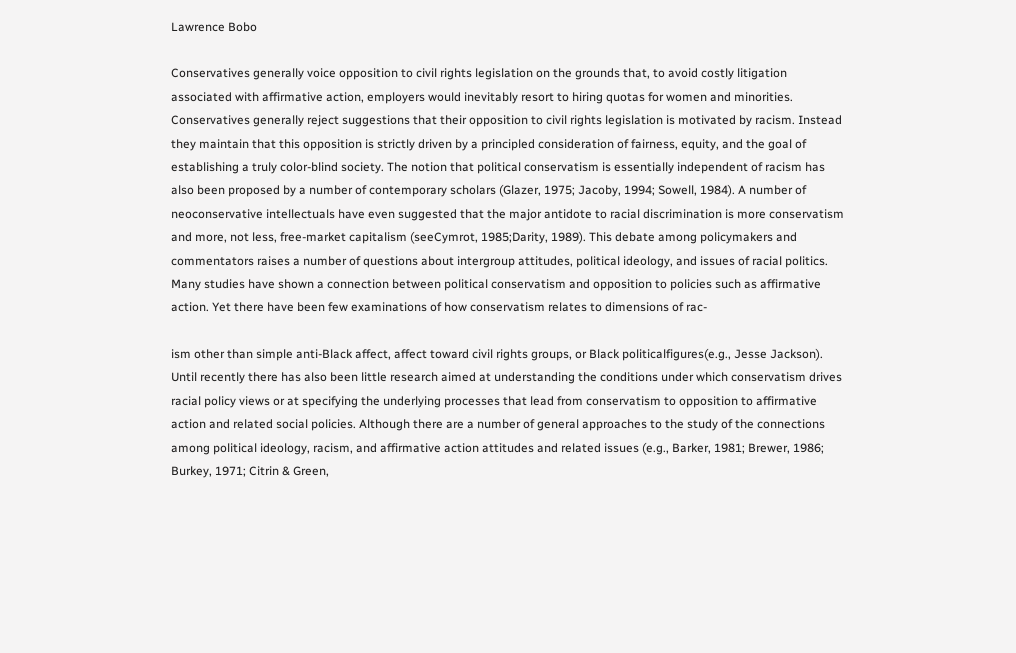Lawrence Bobo

Conservatives generally voice opposition to civil rights legislation on the grounds that, to avoid costly litigation associated with affirmative action, employers would inevitably resort to hiring quotas for women and minorities. Conservatives generally reject suggestions that their opposition to civil rights legislation is motivated by racism. Instead they maintain that this opposition is strictly driven by a principled consideration of fairness, equity, and the goal of establishing a truly color-blind society. The notion that political conservatism is essentially independent of racism has also been proposed by a number of contemporary scholars (Glazer, 1975; Jacoby, 1994; Sowell, 1984). A number of neoconservative intellectuals have even suggested that the major antidote to racial discrimination is more conservatism and more, not less, free-market capitalism (seeCymrot, 1985;Darity, 1989). This debate among policymakers and commentators raises a number of questions about intergroup attitudes, political ideology, and issues of racial politics. Many studies have shown a connection between political conservatism and opposition to policies such as affirmative action. Yet there have been few examinations of how conservatism relates to dimensions of rac-

ism other than simple anti-Black affect, affect toward civil rights groups, or Black politicalfigures(e.g., Jesse Jackson). Until recently there has also been little research aimed at understanding the conditions under which conservatism drives racial policy views or at specifying the underlying processes that lead from conservatism to opposition to affirmative action and related social policies. Although there are a number of general approaches to the study of the connections among political ideology, racism, and affirmative action attitudes and related issues (e.g., Barker, 1981; Brewer, 1986; Burkey, 1971; Citrin & Green,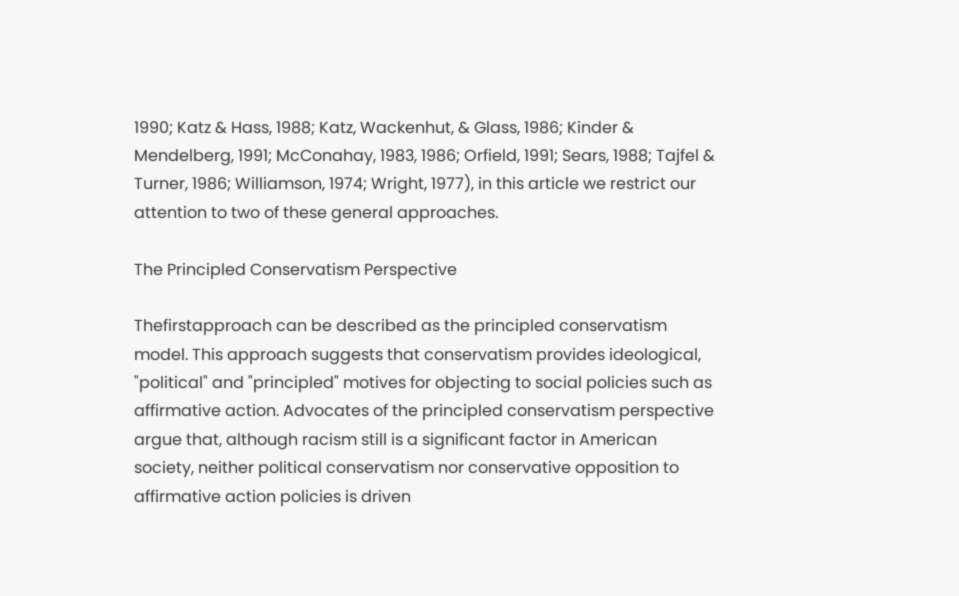1990; Katz & Hass, 1988; Katz, Wackenhut, & Glass, 1986; Kinder & Mendelberg, 1991; McConahay, 1983, 1986; Orfield, 1991; Sears, 1988; Tajfel & Turner, 1986; Williamson, 1974; Wright, 1977), in this article we restrict our attention to two of these general approaches.

The Principled Conservatism Perspective

Thefirstapproach can be described as the principled conservatism model. This approach suggests that conservatism provides ideological, "political" and "principled" motives for objecting to social policies such as affirmative action. Advocates of the principled conservatism perspective argue that, although racism still is a significant factor in American society, neither political conservatism nor conservative opposition to affirmative action policies is driven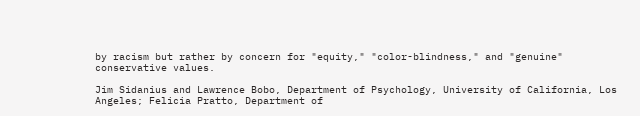by racism but rather by concern for "equity," "color-blindness," and "genuine" conservative values.

Jim Sidanius and Lawrence Bobo, Department of Psychology, University of California, Los Angeles; Felicia Pratto, Department of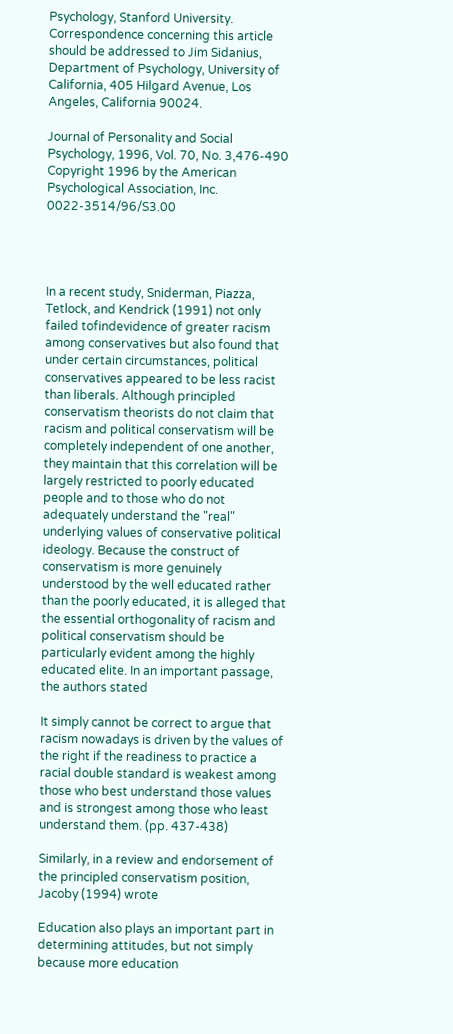Psychology, Stanford University. Correspondence concerning this article should be addressed to Jim Sidanius, Department of Psychology, University of California, 405 Hilgard Avenue, Los Angeles, California 90024.

Journal of Personality and Social Psychology, 1996, Vol. 70, No. 3,476-490 Copyright 1996 by the American Psychological Association, Inc. 0022-3514/96/S3.00




In a recent study, Sniderman, Piazza, Tetlock, and Kendrick (1991) not only failed tofindevidence of greater racism among conservatives but also found that under certain circumstances, political conservatives appeared to be less racist than liberals. Although principled conservatism theorists do not claim that racism and political conservatism will be completely independent of one another, they maintain that this correlation will be largely restricted to poorly educated people and to those who do not adequately understand the "real" underlying values of conservative political ideology. Because the construct of conservatism is more genuinely understood by the well educated rather than the poorly educated, it is alleged that the essential orthogonality of racism and political conservatism should be particularly evident among the highly educated elite. In an important passage, the authors stated

It simply cannot be correct to argue that racism nowadays is driven by the values of the right if the readiness to practice a racial double standard is weakest among those who best understand those values and is strongest among those who least understand them. (pp. 437-438)

Similarly, in a review and endorsement of the principled conservatism position, Jacoby (1994) wrote

Education also plays an important part in determining attitudes, but not simply because more education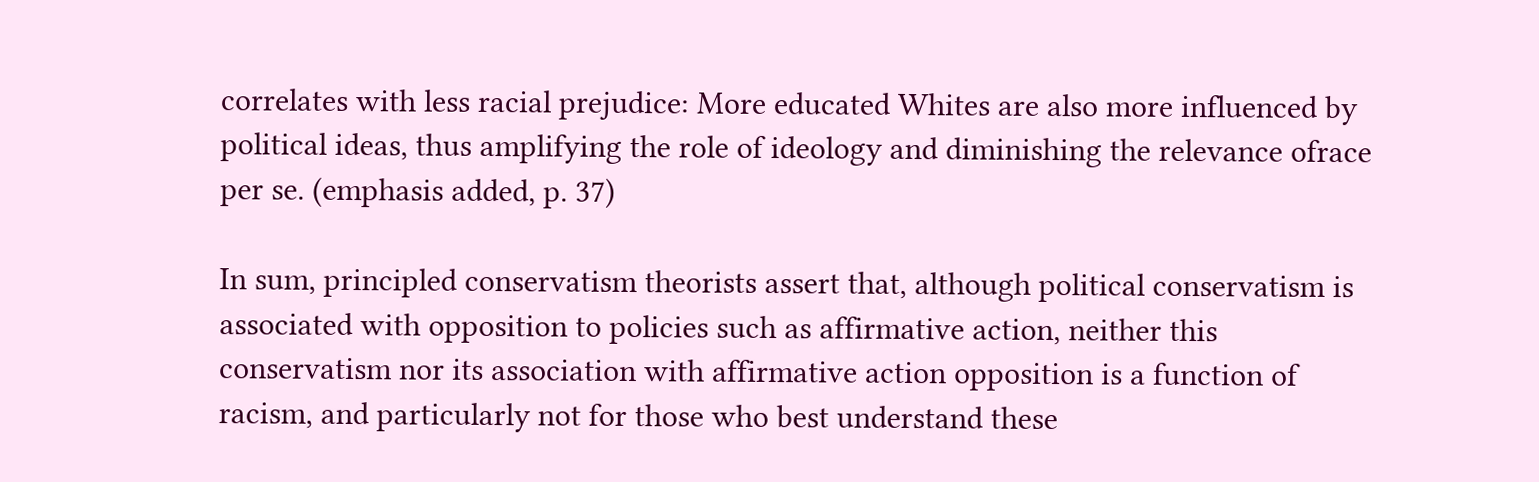correlates with less racial prejudice: More educated Whites are also more influenced by political ideas, thus amplifying the role of ideology and diminishing the relevance ofrace per se. (emphasis added, p. 37)

In sum, principled conservatism theorists assert that, although political conservatism is associated with opposition to policies such as affirmative action, neither this conservatism nor its association with affirmative action opposition is a function of racism, and particularly not for those who best understand these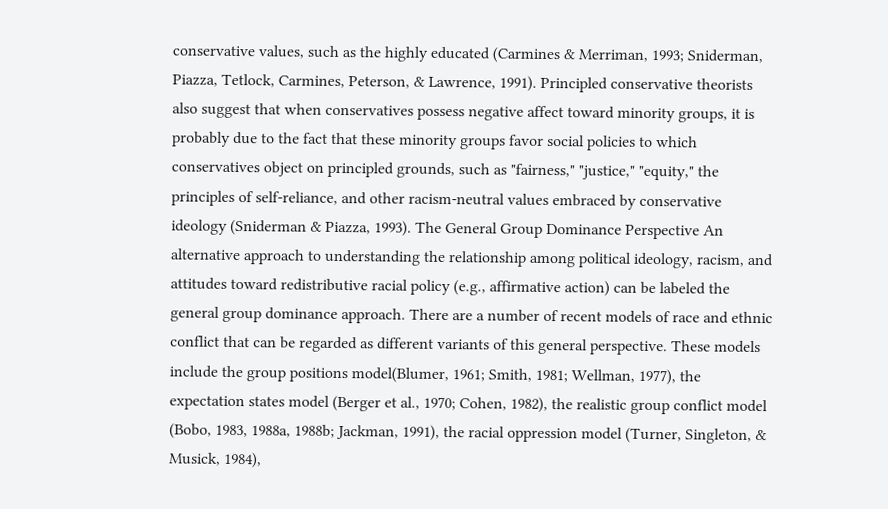conservative values, such as the highly educated (Carmines & Merriman, 1993; Sniderman, Piazza, Tetlock, Carmines, Peterson, & Lawrence, 1991). Principled conservative theorists also suggest that when conservatives possess negative affect toward minority groups, it is probably due to the fact that these minority groups favor social policies to which conservatives object on principled grounds, such as "fairness," "justice," "equity," the principles of self-reliance, and other racism-neutral values embraced by conservative ideology (Sniderman & Piazza, 1993). The General Group Dominance Perspective An alternative approach to understanding the relationship among political ideology, racism, and attitudes toward redistributive racial policy (e.g., affirmative action) can be labeled the general group dominance approach. There are a number of recent models of race and ethnic conflict that can be regarded as different variants of this general perspective. These models include the group positions model(Blumer, 1961; Smith, 1981; Wellman, 1977), the expectation states model (Berger et al., 1970; Cohen, 1982), the realistic group conflict model (Bobo, 1983, 1988a, 1988b; Jackman, 1991), the racial oppression model (Turner, Singleton, & Musick, 1984),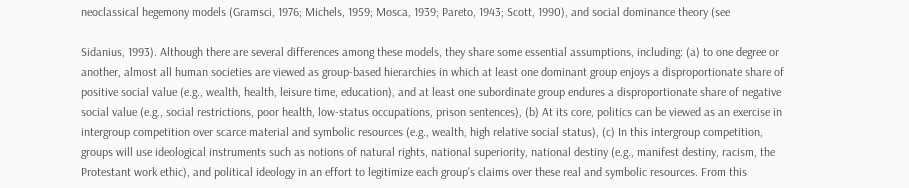neoclassical hegemony models (Gramsci, 1976; Michels, 1959; Mosca, 1939; Pareto, 1943; Scott, 1990), and social dominance theory (see

Sidanius, 1993). Although there are several differences among these models, they share some essential assumptions, including: (a) to one degree or another, almost all human societies are viewed as group-based hierarchies in which at least one dominant group enjoys a disproportionate share of positive social value (e.g., wealth, health, leisure time, education), and at least one subordinate group endures a disproportionate share of negative social value (e.g., social restrictions, poor health, low-status occupations, prison sentences), (b) At its core, politics can be viewed as an exercise in intergroup competition over scarce material and symbolic resources (e.g., wealth, high relative social status), (c) In this intergroup competition, groups will use ideological instruments such as notions of natural rights, national superiority, national destiny (e.g., manifest destiny, racism, the Protestant work ethic), and political ideology in an effort to legitimize each group's claims over these real and symbolic resources. From this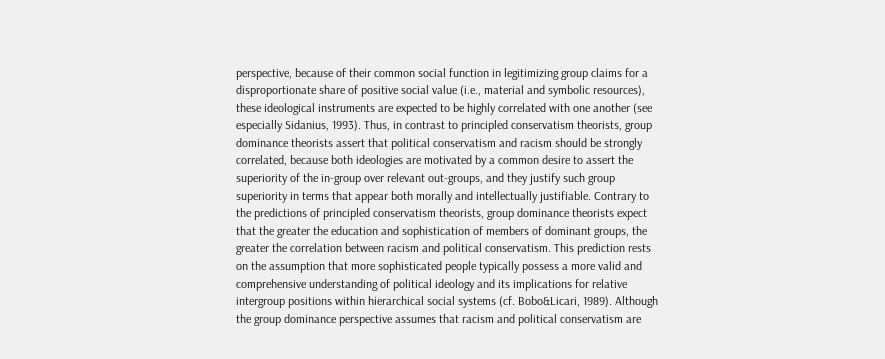perspective, because of their common social function in legitimizing group claims for a disproportionate share of positive social value (i.e., material and symbolic resources), these ideological instruments are expected to be highly correlated with one another (see especially Sidanius, 1993). Thus, in contrast to principled conservatism theorists, group dominance theorists assert that political conservatism and racism should be strongly correlated, because both ideologies are motivated by a common desire to assert the superiority of the in-group over relevant out-groups, and they justify such group superiority in terms that appear both morally and intellectually justifiable. Contrary to the predictions of principled conservatism theorists, group dominance theorists expect that the greater the education and sophistication of members of dominant groups, the greater the correlation between racism and political conservatism. This prediction rests on the assumption that more sophisticated people typically possess a more valid and comprehensive understanding of political ideology and its implications for relative intergroup positions within hierarchical social systems (cf. Bobo&Licari, 1989). Although the group dominance perspective assumes that racism and political conservatism are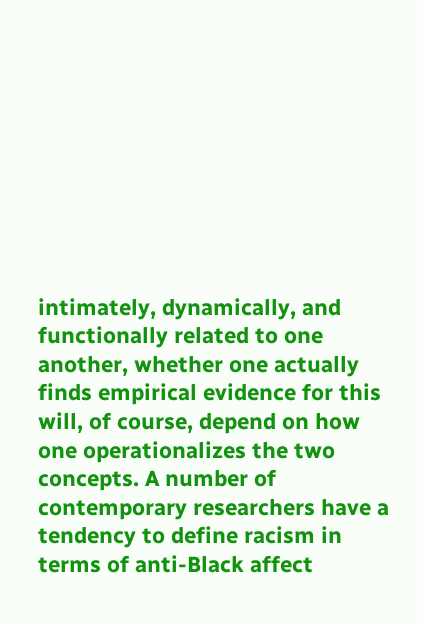intimately, dynamically, and functionally related to one another, whether one actually finds empirical evidence for this will, of course, depend on how one operationalizes the two concepts. A number of contemporary researchers have a tendency to define racism in terms of anti-Black affect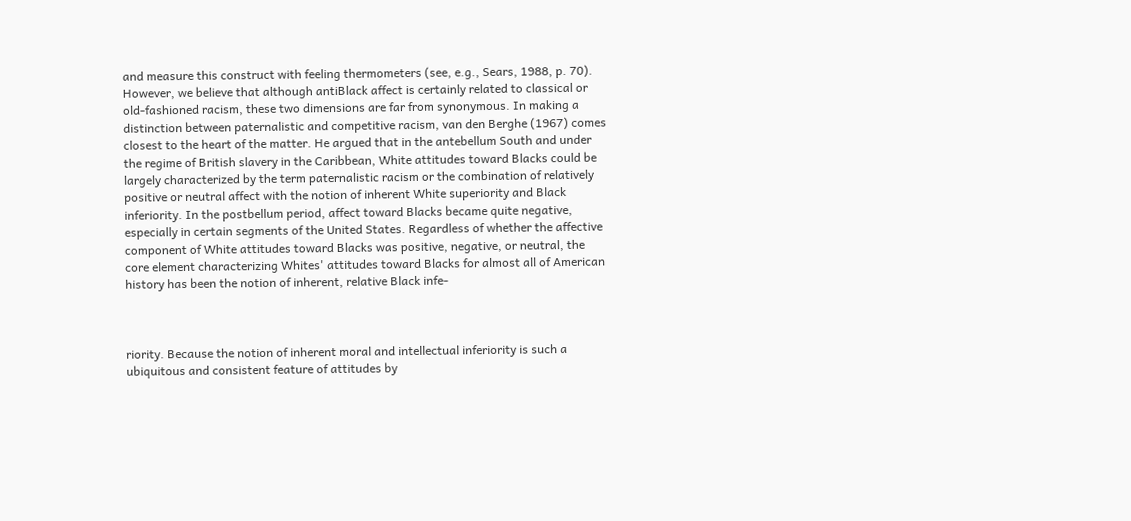and measure this construct with feeling thermometers (see, e.g., Sears, 1988, p. 70). However, we believe that although antiBlack affect is certainly related to classical or old-fashioned racism, these two dimensions are far from synonymous. In making a distinction between paternalistic and competitive racism, van den Berghe (1967) comes closest to the heart of the matter. He argued that in the antebellum South and under the regime of British slavery in the Caribbean, White attitudes toward Blacks could be largely characterized by the term paternalistic racism or the combination of relatively positive or neutral affect with the notion of inherent White superiority and Black inferiority. In the postbellum period, affect toward Blacks became quite negative, especially in certain segments of the United States. Regardless of whether the affective component of White attitudes toward Blacks was positive, negative, or neutral, the core element characterizing Whites' attitudes toward Blacks for almost all of American history has been the notion of inherent, relative Black infe-



riority. Because the notion of inherent moral and intellectual inferiority is such a ubiquitous and consistent feature of attitudes by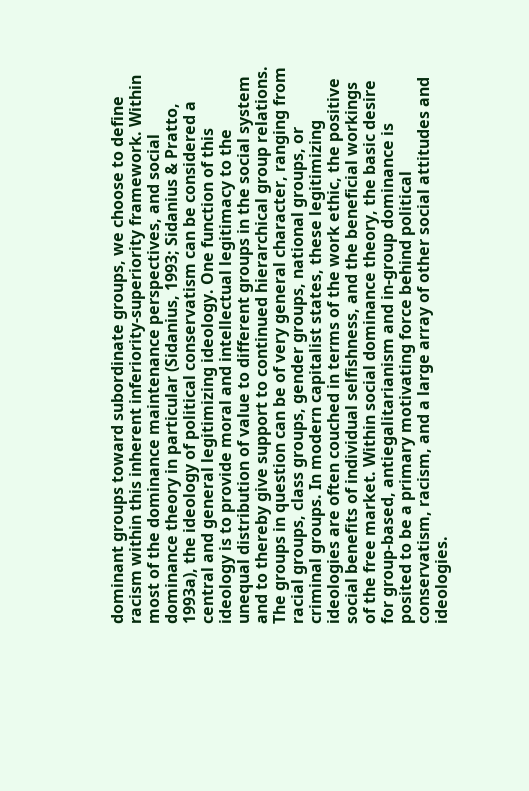dominant groups toward subordinate groups, we choose to define racism within this inherent inferiority-superiority framework. Within most of the dominance maintenance perspectives, and social dominance theory in particular (Sidanius, 1993; Sidanius & Pratto, 1993a), the ideology of political conservatism can be considered a central and general legitimizing ideology. One function of this ideology is to provide moral and intellectual legitimacy to the unequal distribution of value to different groups in the social system and to thereby give support to continued hierarchical group relations. The groups in question can be of very general character, ranging from racial groups, class groups, gender groups, national groups, or criminal groups. In modern capitalist states, these legitimizing ideologies are often couched in terms of the work ethic, the positive social benefits of individual selfishness, and the beneficial workings of the free market. Within social dominance theory, the basic desire for group-based, antiegalitarianism and in-group dominance is posited to be a primary motivating force behind political conservatism, racism, and a large array of other social attitudes and ideologies.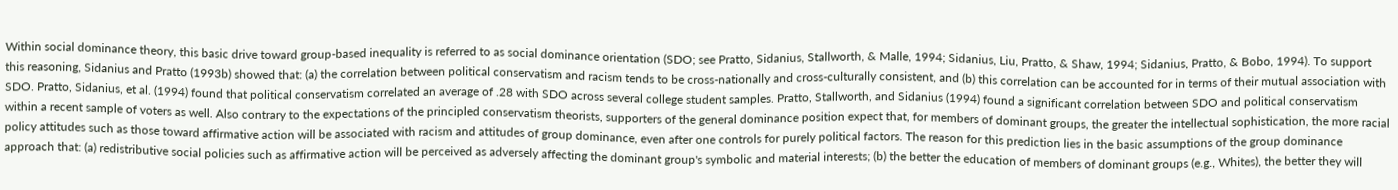Within social dominance theory, this basic drive toward group-based inequality is referred to as social dominance orientation (SDO; see Pratto, Sidanius, Stallworth, & Malle, 1994; Sidanius, Liu, Pratto, & Shaw, 1994; Sidanius, Pratto, & Bobo, 1994). To support this reasoning, Sidanius and Pratto (1993b) showed that: (a) the correlation between political conservatism and racism tends to be cross-nationally and cross-culturally consistent, and (b) this correlation can be accounted for in terms of their mutual association with SDO. Pratto, Sidanius, et al. (1994) found that political conservatism correlated an average of .28 with SDO across several college student samples. Pratto, Stallworth, and Sidanius (1994) found a significant correlation between SDO and political conservatism within a recent sample of voters as well. Also contrary to the expectations of the principled conservatism theorists, supporters of the general dominance position expect that, for members of dominant groups, the greater the intellectual sophistication, the more racial policy attitudes such as those toward affirmative action will be associated with racism and attitudes of group dominance, even after one controls for purely political factors. The reason for this prediction lies in the basic assumptions of the group dominance approach that: (a) redistributive social policies such as affirmative action will be perceived as adversely affecting the dominant group's symbolic and material interests; (b) the better the education of members of dominant groups (e.g., Whites), the better they will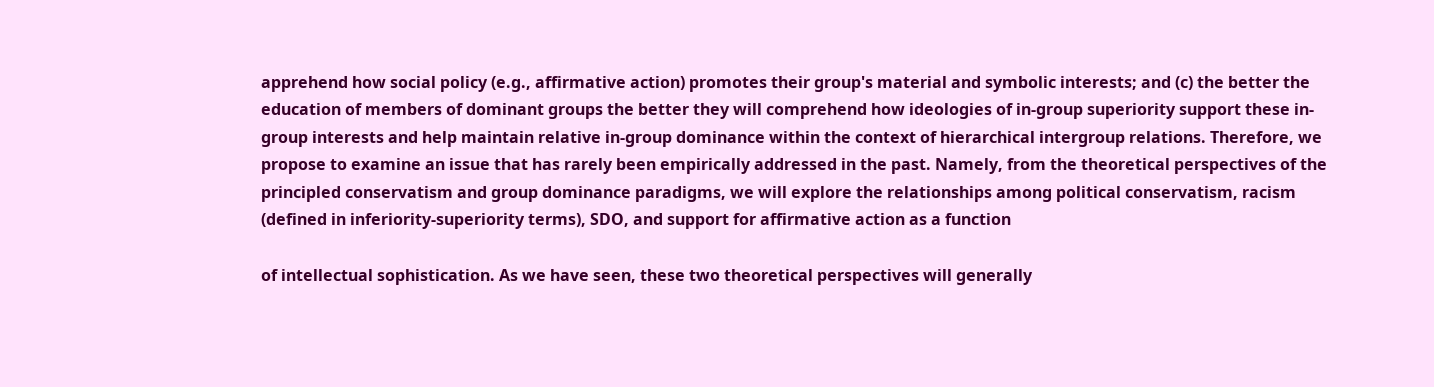apprehend how social policy (e.g., affirmative action) promotes their group's material and symbolic interests; and (c) the better the education of members of dominant groups the better they will comprehend how ideologies of in-group superiority support these in-group interests and help maintain relative in-group dominance within the context of hierarchical intergroup relations. Therefore, we propose to examine an issue that has rarely been empirically addressed in the past. Namely, from the theoretical perspectives of the principled conservatism and group dominance paradigms, we will explore the relationships among political conservatism, racism (defined in inferiority-superiority terms), SDO, and support for affirmative action as a function

of intellectual sophistication. As we have seen, these two theoretical perspectives will generally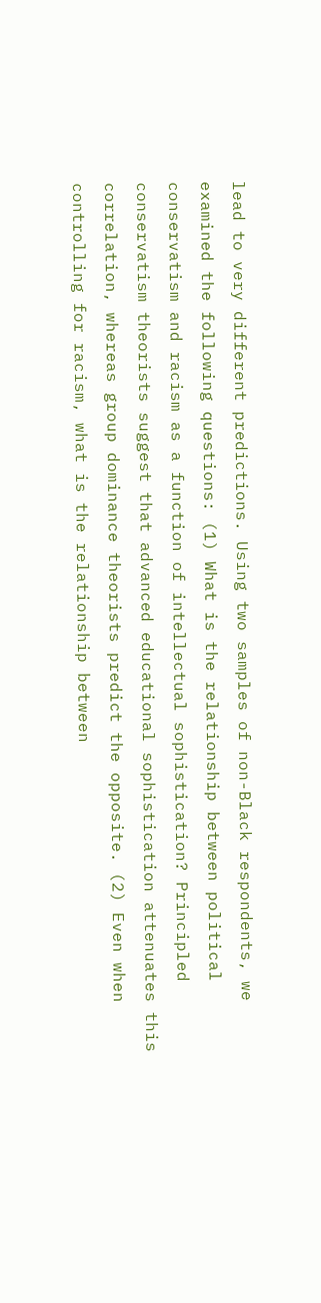lead to very different predictions. Using two samples of non-Black respondents, we examined the following questions: (1) What is the relationship between political conservatism and racism as a function of intellectual sophistication? Principled conservatism theorists suggest that advanced educational sophistication attenuates this correlation, whereas group dominance theorists predict the opposite. (2) Even when controlling for racism, what is the relationship between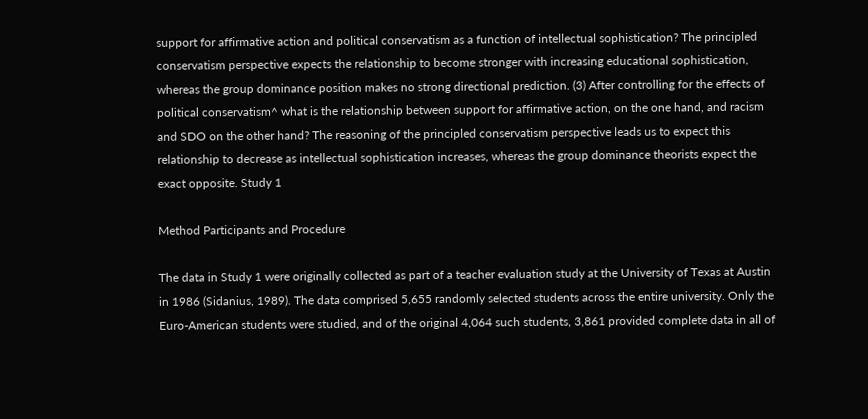support for affirmative action and political conservatism as a function of intellectual sophistication? The principled conservatism perspective expects the relationship to become stronger with increasing educational sophistication, whereas the group dominance position makes no strong directional prediction. (3) After controlling for the effects of political conservatism^ what is the relationship between support for affirmative action, on the one hand, and racism and SDO on the other hand? The reasoning of the principled conservatism perspective leads us to expect this relationship to decrease as intellectual sophistication increases, whereas the group dominance theorists expect the exact opposite. Study 1

Method Participants and Procedure

The data in Study 1 were originally collected as part of a teacher evaluation study at the University of Texas at Austin in 1986 (Sidanius, 1989). The data comprised 5,655 randomly selected students across the entire university. Only the Euro-American students were studied, and of the original 4,064 such students, 3,861 provided complete data in all of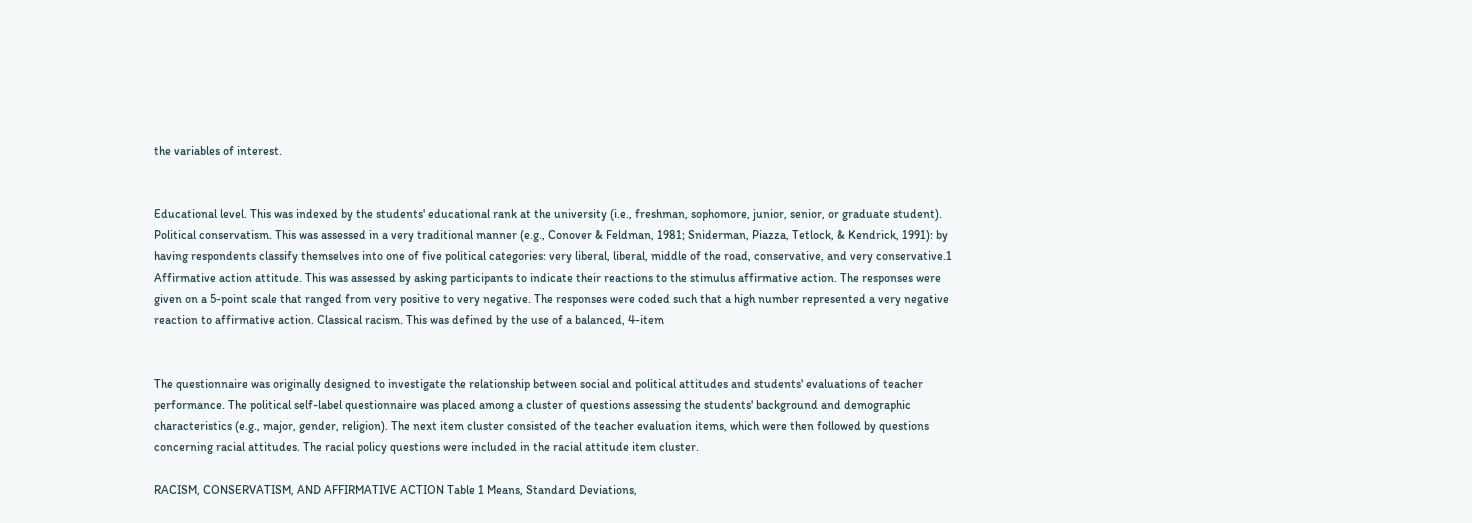the variables of interest.


Educational level. This was indexed by the students' educational rank at the university (i.e., freshman, sophomore, junior, senior, or graduate student). Political conservatism. This was assessed in a very traditional manner (e.g., Conover & Feldman, 1981; Sniderman, Piazza, Tetlock, & Kendrick, 1991): by having respondents classify themselves into one of five political categories: very liberal, liberal, middle of the road, conservative, and very conservative.1 Affirmative action attitude. This was assessed by asking participants to indicate their reactions to the stimulus affirmative action. The responses were given on a 5-point scale that ranged from very positive to very negative. The responses were coded such that a high number represented a very negative reaction to affirmative action. Classical racism. This was defined by the use of a balanced, 4-item


The questionnaire was originally designed to investigate the relationship between social and political attitudes and students' evaluations of teacher performance. The political self-label questionnaire was placed among a cluster of questions assessing the students' background and demographic characteristics (e.g., major, gender, religion). The next item cluster consisted of the teacher evaluation items, which were then followed by questions concerning racial attitudes. The racial policy questions were included in the racial attitude item cluster.

RACISM, CONSERVATISM, AND AFFIRMATIVE ACTION Table 1 Means, Standard Deviations,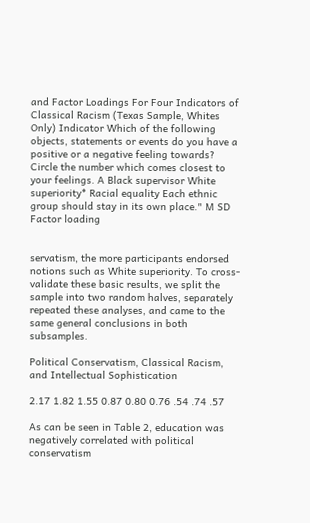and Factor Loadings For Four Indicators of Classical Racism (Texas Sample, Whites Only) Indicator Which of the following objects, statements or events do you have a positive or a negative feeling towards? Circle the number which comes closest to your feelings. A Black supervisor White superiority* Racial equality Each ethnic group should stay in its own place." M SD Factor loading


servatism, the more participants endorsed notions such as White superiority. To cross-validate these basic results, we split the sample into two random halves, separately repeated these analyses, and came to the same general conclusions in both subsamples.

Political Conservatism, Classical Racism, and Intellectual Sophistication

2.17 1.82 1.55 0.87 0.80 0.76 .54 .74 .57

As can be seen in Table 2, education was negatively correlated with political conservatism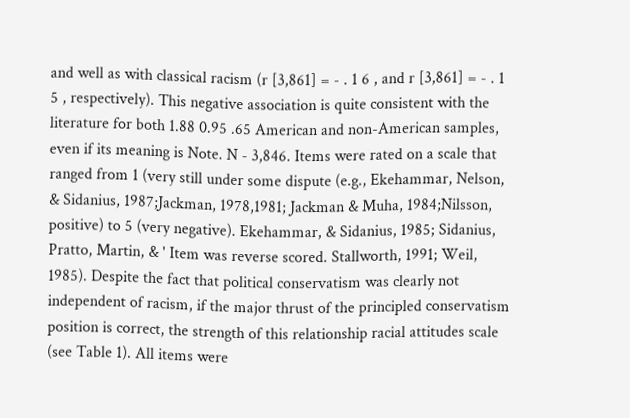and well as with classical racism (r [3,861] = - . 1 6 , and r [3,861] = - . 1 5 , respectively). This negative association is quite consistent with the literature for both 1.88 0.95 .65 American and non-American samples, even if its meaning is Note. N - 3,846. Items were rated on a scale that ranged from 1 (very still under some dispute (e.g., Ekehammar, Nelson, & Sidanius, 1987;Jackman, 1978,1981; Jackman & Muha, 1984;Nilsson, positive) to 5 (very negative). Ekehammar, & Sidanius, 1985; Sidanius, Pratto, Martin, & ' Item was reverse scored. Stallworth, 1991; Weil, 1985). Despite the fact that political conservatism was clearly not independent of racism, if the major thrust of the principled conservatism position is correct, the strength of this relationship racial attitudes scale (see Table 1). All items were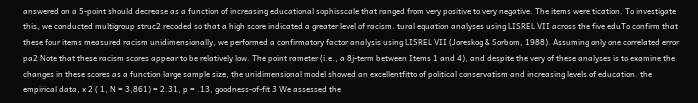answered on a 5-point should decrease as a function of increasing educational sophisscale that ranged from very positive to very negative. The items were tication. To investigate this, we conducted multigroup struc2 recoded so that a high score indicated a greater level of racism. tural equation analyses using LISREL VII across the five eduTo confirm that these four items measured racism unidimensionally, we performed a confirmatory factor analysis using LISREL VII (Joreskog & Sorbom, 1988). Assuming only one correlated error pa2 Note that these racism scores appear to be relatively low. The point rameter (i.e., a 8j-term between Items 1 and 4), and despite the very of these analyses is to examine the changes in these scores as a function large sample size, the unidimensional model showed an excellentfitto of political conservatism and increasing levels of education. the empirical data, x 2 ( 1, N = 3,861) = 2.31, p = .13, goodness-of-fit 3 We assessed the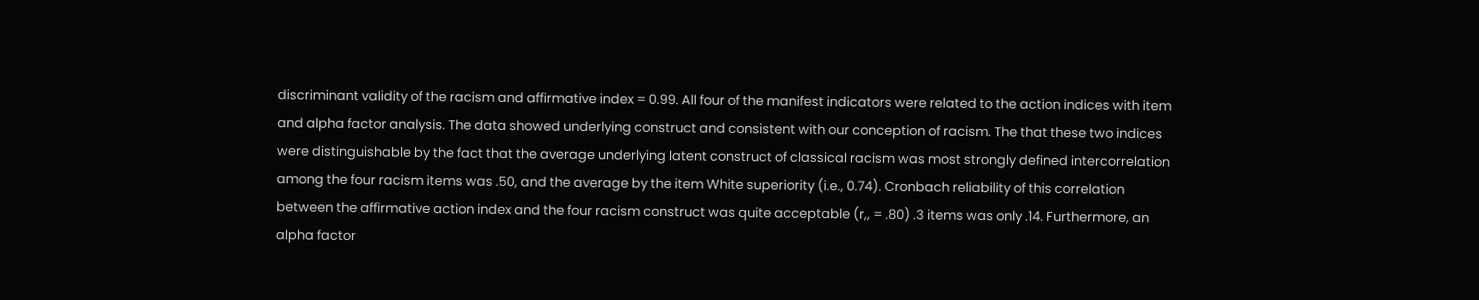discriminant validity of the racism and affirmative index = 0.99. All four of the manifest indicators were related to the action indices with item and alpha factor analysis. The data showed underlying construct and consistent with our conception of racism. The that these two indices were distinguishable by the fact that the average underlying latent construct of classical racism was most strongly defined intercorrelation among the four racism items was .50, and the average by the item White superiority (i.e., 0.74). Cronbach reliability of this correlation between the affirmative action index and the four racism construct was quite acceptable (r,, = .80) .3 items was only .14. Furthermore, an alpha factor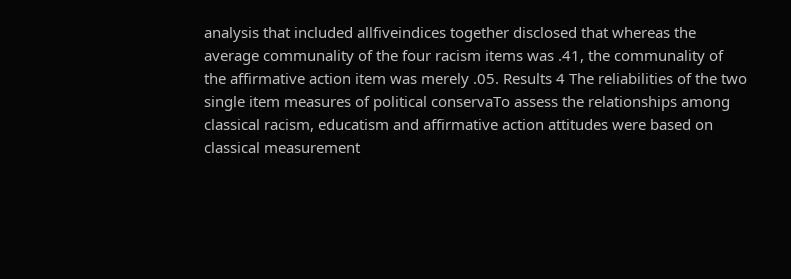analysis that included allfiveindices together disclosed that whereas the average communality of the four racism items was .41, the communality of the affirmative action item was merely .05. Results 4 The reliabilities of the two single item measures of political conservaTo assess the relationships among classical racism, educatism and affirmative action attitudes were based on classical measurement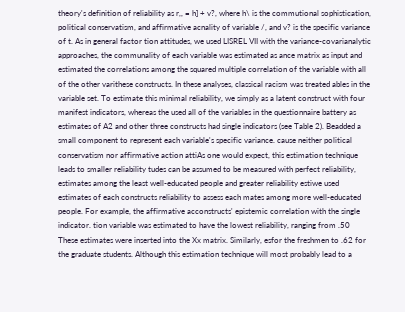theory's definition of reliability as r,, = h] + v?, where h\ is the commutional sophistication, political conservatism, and affirmative acnality of variable /, and v? is the specific variance of t. As in general factor tion attitudes, we used LISREL VII with the variance-covarianalytic approaches, the communality of each variable was estimated as ance matrix as input and estimated the correlations among the squared multiple correlation of the variable with all of the other varithese constructs. In these analyses, classical racism was treated ables in the variable set. To estimate this minimal reliability, we simply as a latent construct with four manifest indicators, whereas the used all of the variables in the questionnaire battery as estimates of A2 and other three constructs had single indicators (see Table 2). Beadded a small component to represent each variable's specific variance. cause neither political conservatism nor affirmative action attiAs one would expect, this estimation technique leads to smaller reliability tudes can be assumed to be measured with perfect reliability, estimates among the least well-educated people and greater reliability estiwe used estimates of each constructs reliability to assess each mates among more well-educated people. For example, the affirmative acconstructs' epistemic correlation with the single indicator. tion variable was estimated to have the lowest reliability, ranging from .50 These estimates were inserted into the Xx matrix. Similarly, esfor the freshmen to .62 for the graduate students. Although this estimation technique will most probably lead to a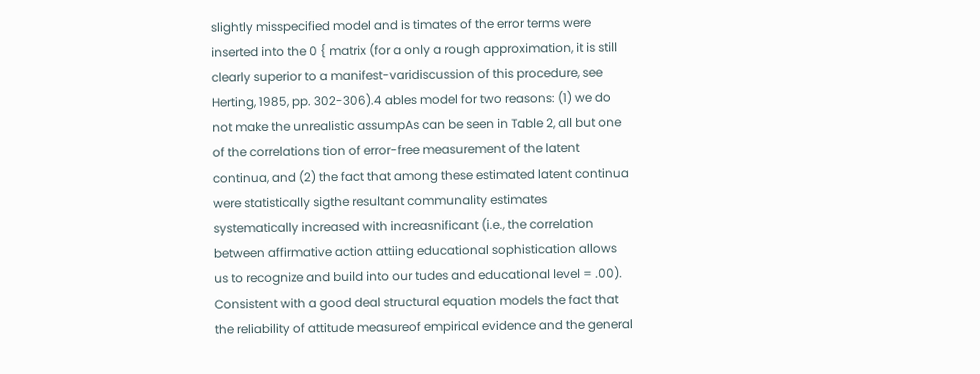slightly misspecified model and is timates of the error terms were inserted into the 0 { matrix (for a only a rough approximation, it is still clearly superior to a manifest-varidiscussion of this procedure, see Herting, 1985, pp. 302-306).4 ables model for two reasons: (1) we do not make the unrealistic assumpAs can be seen in Table 2, all but one of the correlations tion of error-free measurement of the latent continua, and (2) the fact that among these estimated latent continua were statistically sigthe resultant communality estimates systematically increased with increasnificant (i.e., the correlation between affirmative action attiing educational sophistication allows us to recognize and build into our tudes and educational level = .00). Consistent with a good deal structural equation models the fact that the reliability of attitude measureof empirical evidence and the general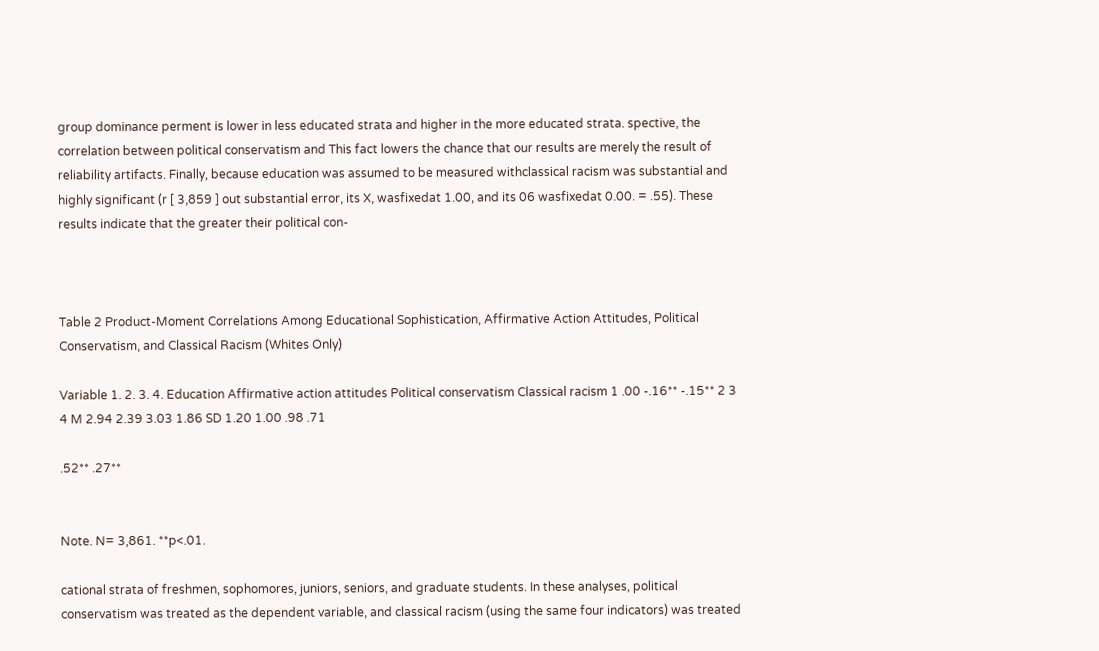group dominance perment is lower in less educated strata and higher in the more educated strata. spective, the correlation between political conservatism and This fact lowers the chance that our results are merely the result of reliability artifacts. Finally, because education was assumed to be measured withclassical racism was substantial and highly significant (r [ 3,859 ] out substantial error, its X, wasfixedat 1.00, and its 06 wasfixedat 0.00. = .55). These results indicate that the greater their political con-



Table 2 Product-Moment Correlations Among Educational Sophistication, Affirmative Action Attitudes, Political Conservatism, and Classical Racism (Whites Only)

Variable 1. 2. 3. 4. Education Affirmative action attitudes Political conservatism Classical racism 1 .00 -.16** -.15** 2 3 4 M 2.94 2.39 3.03 1.86 SD 1.20 1.00 .98 .71

.52** .27**


Note. N= 3,861. **p<.01.

cational strata of freshmen, sophomores, juniors, seniors, and graduate students. In these analyses, political conservatism was treated as the dependent variable, and classical racism (using the same four indicators) was treated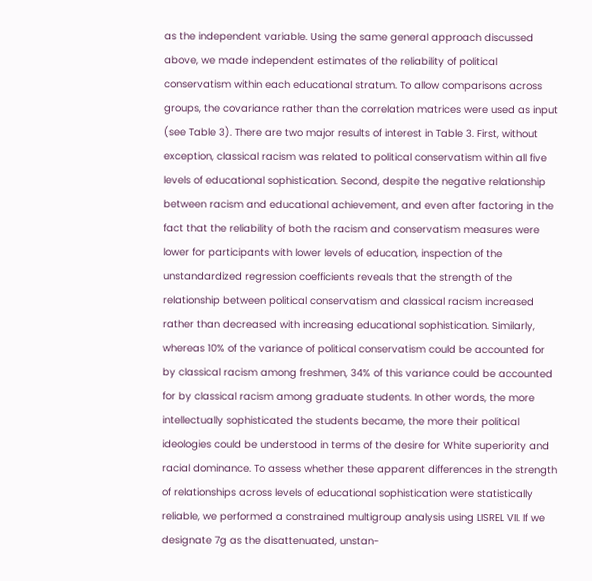as the independent variable. Using the same general approach discussed above, we made independent estimates of the reliability of political conservatism within each educational stratum. To allow comparisons across groups, the covariance rather than the correlation matrices were used as input (see Table 3). There are two major results of interest in Table 3. First, without exception, classical racism was related to political conservatism within all five levels of educational sophistication. Second, despite the negative relationship between racism and educational achievement, and even after factoring in the fact that the reliability of both the racism and conservatism measures were lower for participants with lower levels of education, inspection of the unstandardized regression coefficients reveals that the strength of the relationship between political conservatism and classical racism increased rather than decreased with increasing educational sophistication. Similarly, whereas 10% of the variance of political conservatism could be accounted for by classical racism among freshmen, 34% of this variance could be accounted for by classical racism among graduate students. In other words, the more intellectually sophisticated the students became, the more their political ideologies could be understood in terms of the desire for White superiority and racial dominance. To assess whether these apparent differences in the strength of relationships across levels of educational sophistication were statistically reliable, we performed a constrained multigroup analysis using LISREL VII. If we designate 7g as the disattenuated, unstan-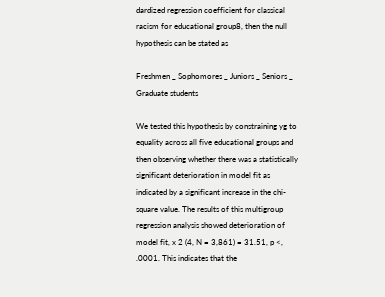dardized regression coefficient for classical racism for educational group8, then the null hypothesis can be stated as

Freshmen _ Sophomores _ Juniors _ Seniors _ Graduate students

We tested this hypothesis by constraining yg to equality across all five educational groups and then observing whether there was a statistically significant deterioration in model fit as indicated by a significant increase in the chi-square value. The results of this multigroup regression analysis showed deterioration of model fit, x 2 (4, N = 3,861) = 31.51, p <, .0001. This indicates that the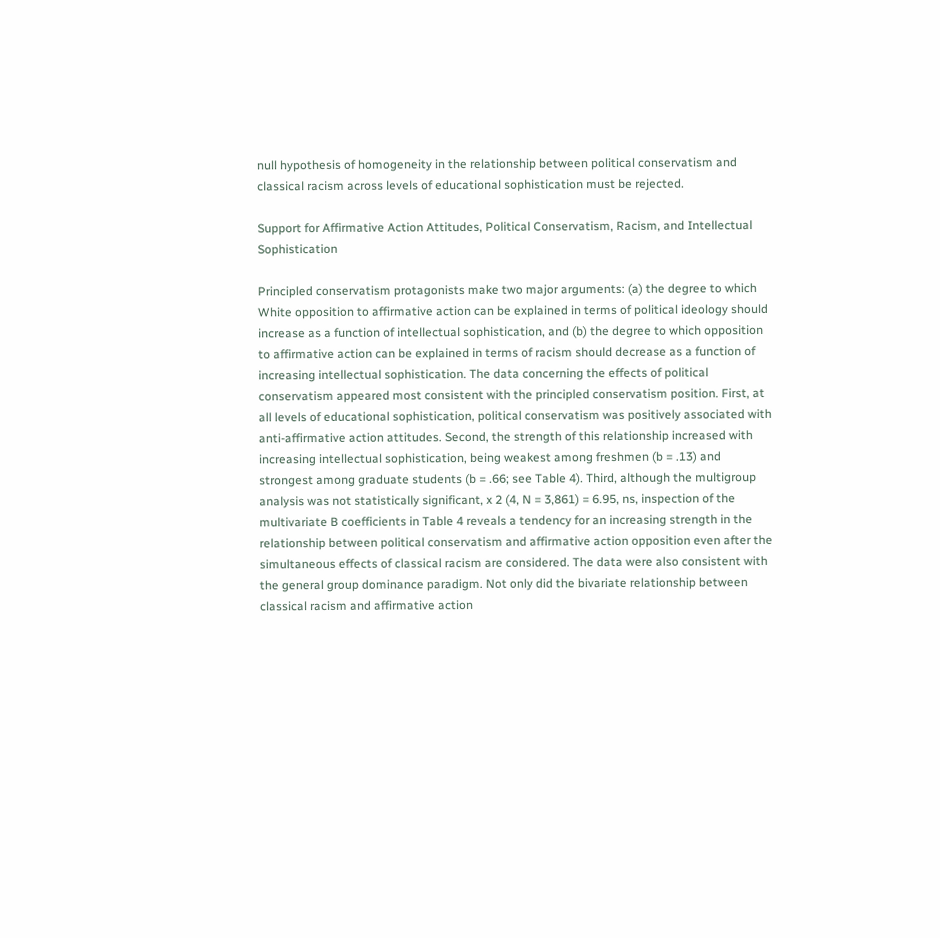null hypothesis of homogeneity in the relationship between political conservatism and classical racism across levels of educational sophistication must be rejected.

Support for Affirmative Action Attitudes, Political Conservatism, Racism, and Intellectual Sophistication

Principled conservatism protagonists make two major arguments: (a) the degree to which White opposition to affirmative action can be explained in terms of political ideology should increase as a function of intellectual sophistication, and (b) the degree to which opposition to affirmative action can be explained in terms of racism should decrease as a function of increasing intellectual sophistication. The data concerning the effects of political conservatism appeared most consistent with the principled conservatism position. First, at all levels of educational sophistication, political conservatism was positively associated with anti-affirmative action attitudes. Second, the strength of this relationship increased with increasing intellectual sophistication, being weakest among freshmen (b = .13) and strongest among graduate students (b = .66; see Table 4). Third, although the multigroup analysis was not statistically significant, x 2 (4, N = 3,861) = 6.95, ns, inspection of the multivariate B coefficients in Table 4 reveals a tendency for an increasing strength in the relationship between political conservatism and affirmative action opposition even after the simultaneous effects of classical racism are considered. The data were also consistent with the general group dominance paradigm. Not only did the bivariate relationship between classical racism and affirmative action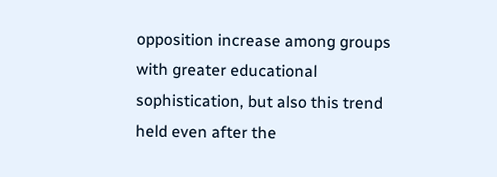opposition increase among groups with greater educational sophistication, but also this trend held even after the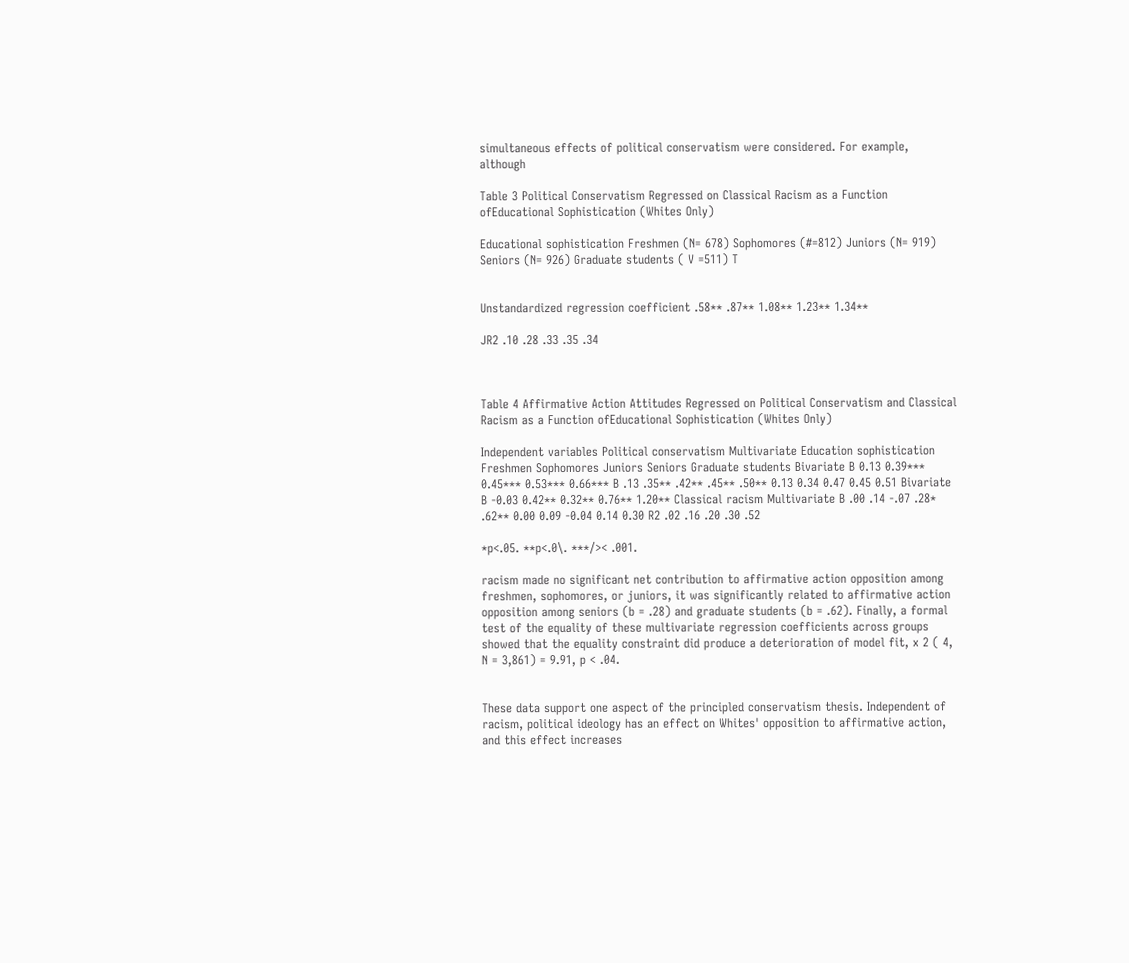simultaneous effects of political conservatism were considered. For example, although

Table 3 Political Conservatism Regressed on Classical Racism as a Function ofEducational Sophistication (Whites Only)

Educational sophistication Freshmen (N= 678) Sophomores (#=812) Juniors (N= 919) Seniors (N= 926) Graduate students ( V =511) T


Unstandardized regression coefficient .58** .87** 1.08** 1.23** 1.34**

JR2 .10 .28 .33 .35 .34



Table 4 Affirmative Action Attitudes Regressed on Political Conservatism and Classical Racism as a Function ofEducational Sophistication (Whites Only)

Independent variables Political conservatism Multivariate Education sophistication Freshmen Sophomores Juniors Seniors Graduate students Bivariate B 0.13 0.39*** 0.45*** 0.53*** 0.66*** B .13 .35** .42** .45** .50** 0.13 0.34 0.47 0.45 0.51 Bivariate B -0.03 0.42** 0.32** 0.76** 1.20** Classical racism Multivariate B .00 .14 -.07 .28* .62** 0.00 0.09 -0.04 0.14 0.30 R2 .02 .16 .20 .30 .52

*p<.05. **p<.0\. ***/>< .001.

racism made no significant net contribution to affirmative action opposition among freshmen, sophomores, or juniors, it was significantly related to affirmative action opposition among seniors (b = .28) and graduate students (b = .62). Finally, a formal test of the equality of these multivariate regression coefficients across groups showed that the equality constraint did produce a deterioration of model fit, x 2 ( 4, N = 3,861) = 9.91, p < .04.


These data support one aspect of the principled conservatism thesis. Independent of racism, political ideology has an effect on Whites' opposition to affirmative action, and this effect increases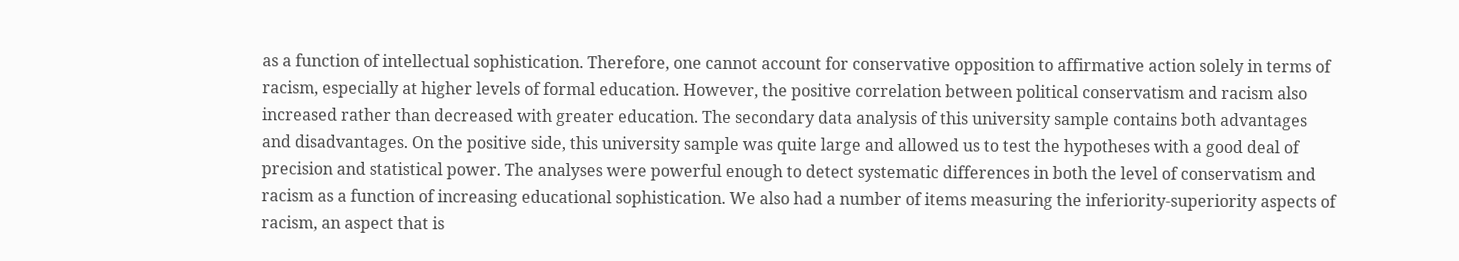as a function of intellectual sophistication. Therefore, one cannot account for conservative opposition to affirmative action solely in terms of racism, especially at higher levels of formal education. However, the positive correlation between political conservatism and racism also increased rather than decreased with greater education. The secondary data analysis of this university sample contains both advantages and disadvantages. On the positive side, this university sample was quite large and allowed us to test the hypotheses with a good deal of precision and statistical power. The analyses were powerful enough to detect systematic differences in both the level of conservatism and racism as a function of increasing educational sophistication. We also had a number of items measuring the inferiority-superiority aspects of racism, an aspect that is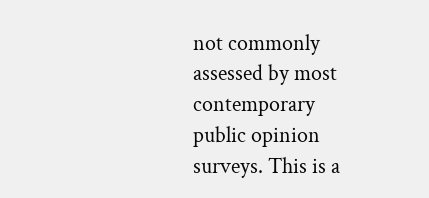not commonly assessed by most contemporary public opinion surveys. This is a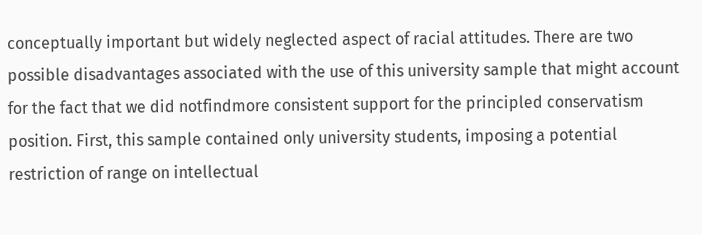conceptually important but widely neglected aspect of racial attitudes. There are two possible disadvantages associated with the use of this university sample that might account for the fact that we did notfindmore consistent support for the principled conservatism position. First, this sample contained only university students, imposing a potential restriction of range on intellectual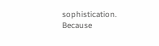sophistication. Because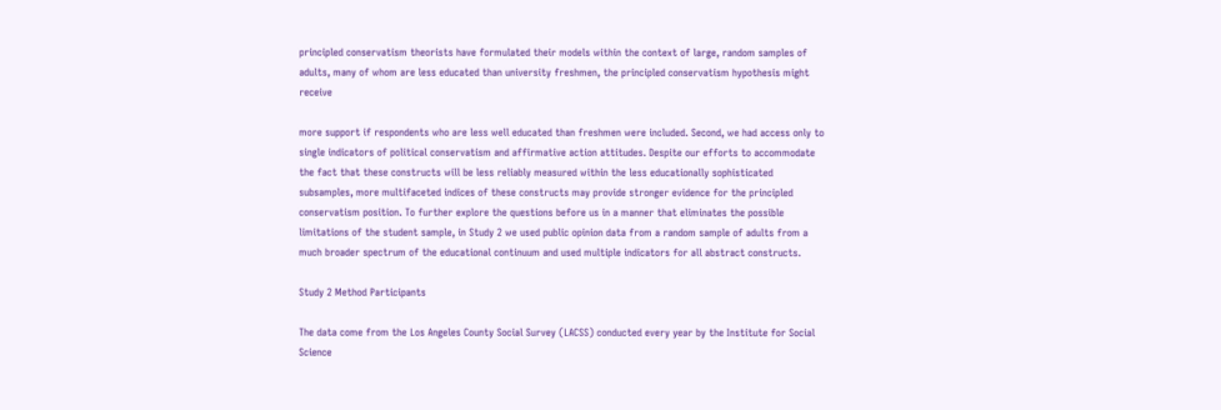principled conservatism theorists have formulated their models within the context of large, random samples of adults, many of whom are less educated than university freshmen, the principled conservatism hypothesis might receive

more support if respondents who are less well educated than freshmen were included. Second, we had access only to single indicators of political conservatism and affirmative action attitudes. Despite our efforts to accommodate the fact that these constructs will be less reliably measured within the less educationally sophisticated subsamples, more multifaceted indices of these constructs may provide stronger evidence for the principled conservatism position. To further explore the questions before us in a manner that eliminates the possible limitations of the student sample, in Study 2 we used public opinion data from a random sample of adults from a much broader spectrum of the educational continuum and used multiple indicators for all abstract constructs.

Study 2 Method Participants

The data come from the Los Angeles County Social Survey (LACSS) conducted every year by the Institute for Social Science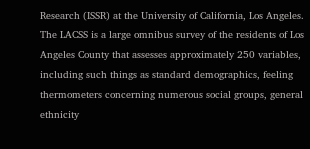Research (ISSR) at the University of California, Los Angeles. The LACSS is a large omnibus survey of the residents of Los Angeles County that assesses approximately 250 variables, including such things as standard demographics, feeling thermometers concerning numerous social groups, general ethnicity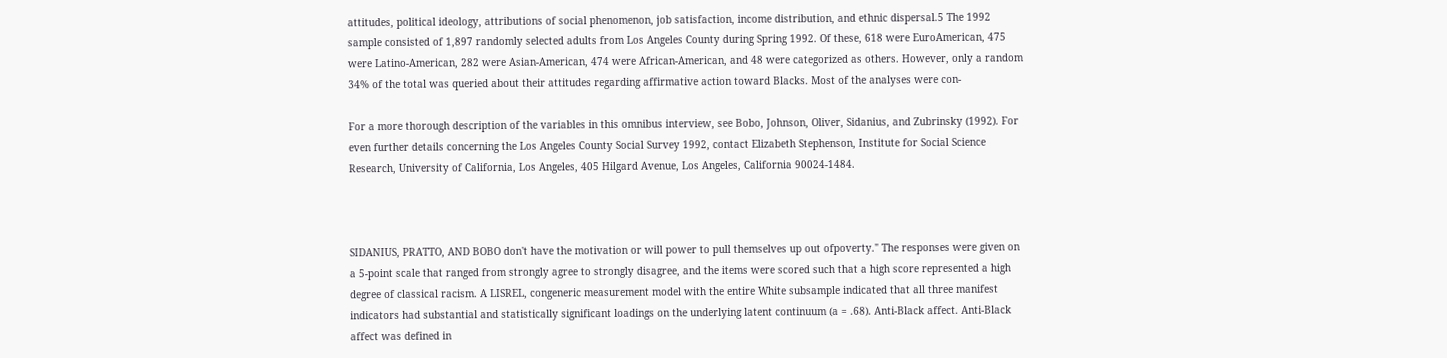attitudes, political ideology, attributions of social phenomenon, job satisfaction, income distribution, and ethnic dispersal.5 The 1992 sample consisted of 1,897 randomly selected adults from Los Angeles County during Spring 1992. Of these, 618 were EuroAmerican, 475 were Latino-American, 282 were Asian-American, 474 were African-American, and 48 were categorized as others. However, only a random 34% of the total was queried about their attitudes regarding affirmative action toward Blacks. Most of the analyses were con-

For a more thorough description of the variables in this omnibus interview, see Bobo, Johnson, Oliver, Sidanius, and Zubrinsky (1992). For even further details concerning the Los Angeles County Social Survey 1992, contact Elizabeth Stephenson, Institute for Social Science Research, University of California, Los Angeles, 405 Hilgard Avenue, Los Angeles, California 90024-1484.



SIDANIUS, PRATTO, AND BOBO don't have the motivation or will power to pull themselves up out ofpoverty." The responses were given on a 5-point scale that ranged from strongly agree to strongly disagree, and the items were scored such that a high score represented a high degree of classical racism. A LISREL, congeneric measurement model with the entire White subsample indicated that all three manifest indicators had substantial and statistically significant loadings on the underlying latent continuum (a = .68). Anti-Black affect. Anti-Black affect was defined in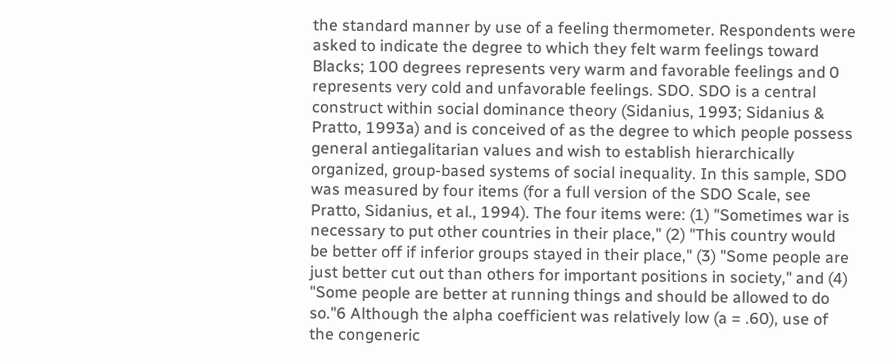the standard manner by use of a feeling thermometer. Respondents were asked to indicate the degree to which they felt warm feelings toward Blacks; 100 degrees represents very warm and favorable feelings and 0 represents very cold and unfavorable feelings. SDO. SDO is a central construct within social dominance theory (Sidanius, 1993; Sidanius & Pratto, 1993a) and is conceived of as the degree to which people possess general antiegalitarian values and wish to establish hierarchically organized, group-based systems of social inequality. In this sample, SDO was measured by four items (for a full version of the SDO Scale, see Pratto, Sidanius, et al., 1994). The four items were: (1) "Sometimes war is necessary to put other countries in their place," (2) "This country would be better off if inferior groups stayed in their place," (3) "Some people are just better cut out than others for important positions in society," and (4) "Some people are better at running things and should be allowed to do so."6 Although the alpha coefficient was relatively low (a = .60), use of the congeneric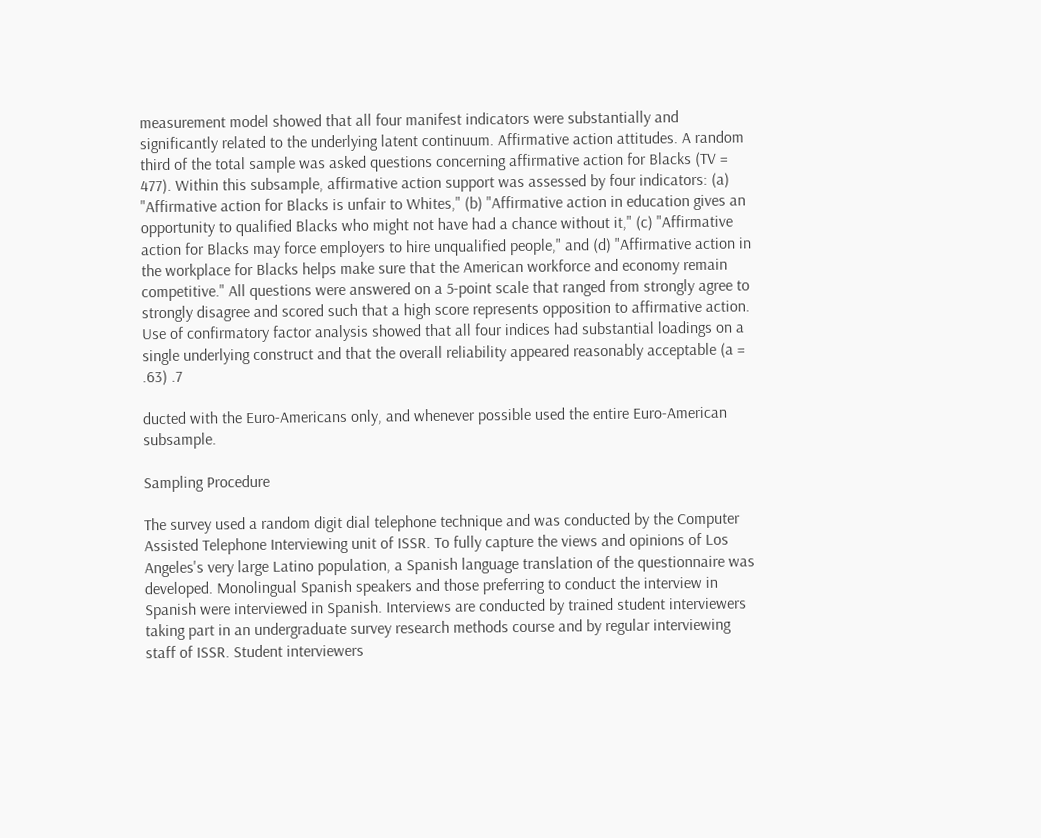measurement model showed that all four manifest indicators were substantially and significantly related to the underlying latent continuum. Affirmative action attitudes. A random third of the total sample was asked questions concerning affirmative action for Blacks (TV = 477). Within this subsample, affirmative action support was assessed by four indicators: (a) "Affirmative action for Blacks is unfair to Whites," (b) "Affirmative action in education gives an opportunity to qualified Blacks who might not have had a chance without it," (c) "Affirmative action for Blacks may force employers to hire unqualified people," and (d) "Affirmative action in the workplace for Blacks helps make sure that the American workforce and economy remain competitive." All questions were answered on a 5-point scale that ranged from strongly agree to strongly disagree and scored such that a high score represents opposition to affirmative action. Use of confirmatory factor analysis showed that all four indices had substantial loadings on a single underlying construct and that the overall reliability appeared reasonably acceptable (a = .63) .7

ducted with the Euro-Americans only, and whenever possible used the entire Euro-American subsample.

Sampling Procedure

The survey used a random digit dial telephone technique and was conducted by the Computer Assisted Telephone Interviewing unit of ISSR. To fully capture the views and opinions of Los Angeles's very large Latino population, a Spanish language translation of the questionnaire was developed. Monolingual Spanish speakers and those preferring to conduct the interview in Spanish were interviewed in Spanish. Interviews are conducted by trained student interviewers taking part in an undergraduate survey research methods course and by regular interviewing staff of ISSR. Student interviewers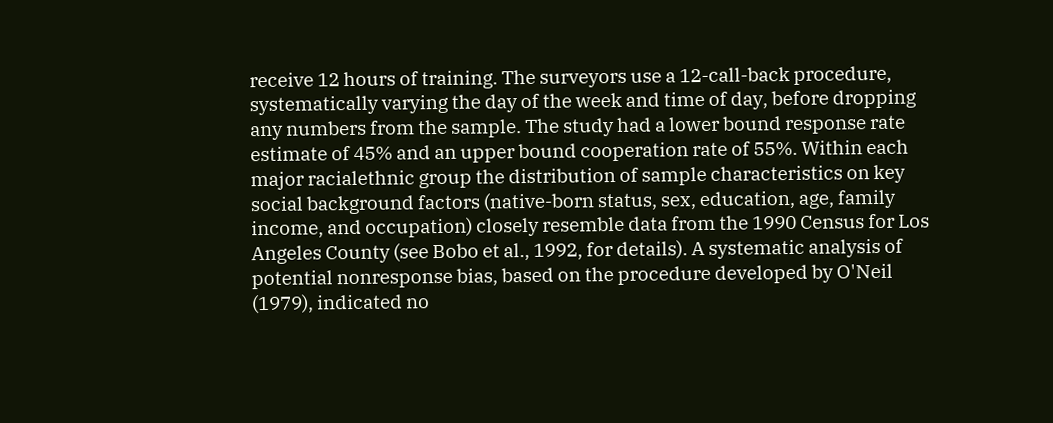receive 12 hours of training. The surveyors use a 12-call-back procedure, systematically varying the day of the week and time of day, before dropping any numbers from the sample. The study had a lower bound response rate estimate of 45% and an upper bound cooperation rate of 55%. Within each major racialethnic group the distribution of sample characteristics on key social background factors (native-born status, sex, education, age, family income, and occupation) closely resemble data from the 1990 Census for Los Angeles County (see Bobo et al., 1992, for details). A systematic analysis of potential nonresponse bias, based on the procedure developed by O'Neil (1979), indicated no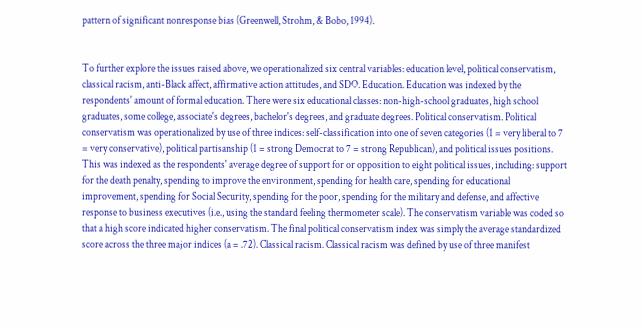pattern of significant nonresponse bias (Greenwell, Strohm, & Bobo, 1994).


To further explore the issues raised above, we operationalized six central variables: education level, political conservatism, classical racism, anti-Black affect, affirmative action attitudes, and SDO. Education. Education was indexed by the respondents' amount of formal education. There were six educational classes: non-high-school graduates, high school graduates, some college, associate's degrees, bachelor's degrees, and graduate degrees. Political conservatism. Political conservatism was operationalized by use of three indices: self-classification into one of seven categories (1 = very liberal to 7 = very conservative), political partisanship (1 = strong Democrat to 7 = strong Republican), and political issues positions. This was indexed as the respondents' average degree of support for or opposition to eight political issues, including: support for the death penalty, spending to improve the environment, spending for health care, spending for educational improvement, spending for Social Security, spending for the poor, spending for the military and defense, and affective response to business executives (i.e., using the standard feeling thermometer scale). The conservatism variable was coded so that a high score indicated higher conservatism. The final political conservatism index was simply the average standardized score across the three major indices (a = .72). Classical racism. Classical racism was defined by use of three manifest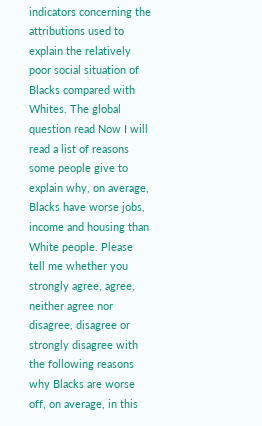indicators concerning the attributions used to explain the relatively poor social situation of Blacks compared with Whites. The global question read Now I will read a list of reasons some people give to explain why, on average, Blacks have worse jobs, income and housing than White people. Please tell me whether you strongly agree, agree, neither agree nor disagree, disagree or strongly disagree with the following reasons why Blacks are worse off, on average, in this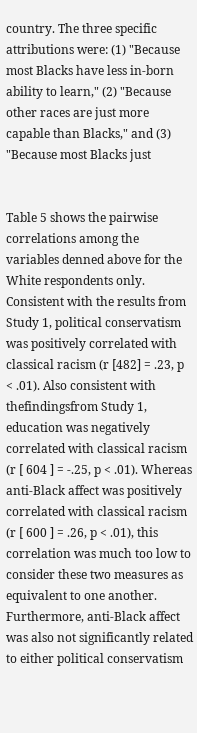country. The three specific attributions were: (1) "Because most Blacks have less in-born ability to learn," (2) "Because other races are just more capable than Blacks," and (3) "Because most Blacks just


Table 5 shows the pairwise correlations among the variables denned above for the White respondents only. Consistent with the results from Study 1, political conservatism was positively correlated with classical racism (r [482] = .23, p < .01). Also consistent with thefindingsfrom Study 1, education was negatively correlated with classical racism (r [ 604 ] = -.25, p < .01). Whereas anti-Black affect was positively correlated with classical racism (r [ 600 ] = .26, p < .01), this correlation was much too low to consider these two measures as equivalent to one another. Furthermore, anti-Black affect was also not significantly related to either political conservatism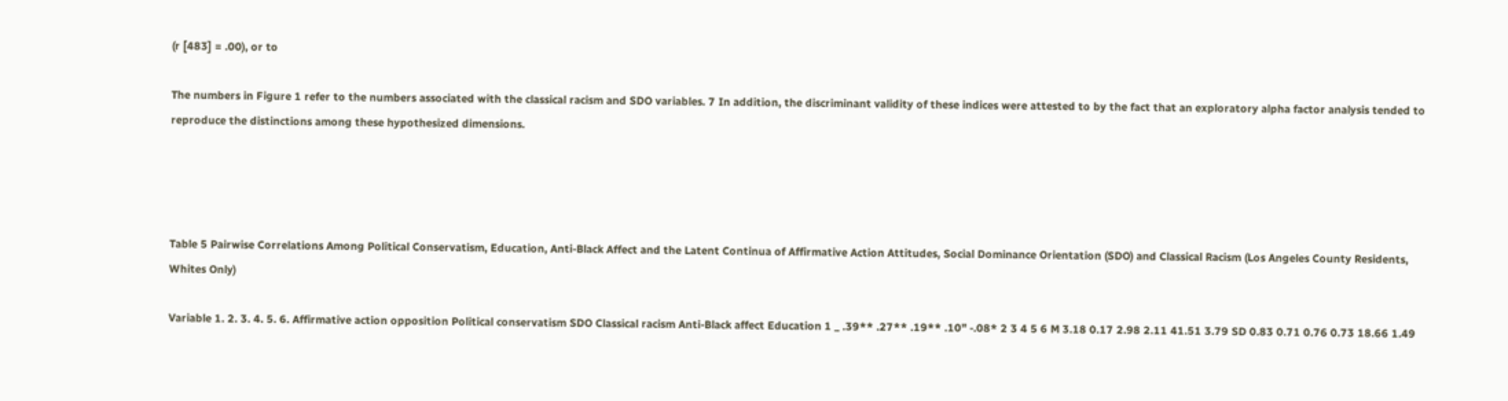(r [483] = .00), or to

The numbers in Figure 1 refer to the numbers associated with the classical racism and SDO variables. 7 In addition, the discriminant validity of these indices were attested to by the fact that an exploratory alpha factor analysis tended to reproduce the distinctions among these hypothesized dimensions.




Table 5 Pairwise Correlations Among Political Conservatism, Education, Anti-Black Affect and the Latent Continua of Affirmative Action Attitudes, Social Dominance Orientation (SDO) and Classical Racism (Los Angeles County Residents, Whites Only)

Variable 1. 2. 3. 4. 5. 6. Affirmative action opposition Political conservatism SDO Classical racism Anti-Black affect Education 1 _ .39** .27** .19** .10" -.08* 2 3 4 5 6 M 3.18 0.17 2.98 2.11 41.51 3.79 SD 0.83 0.71 0.76 0.73 18.66 1.49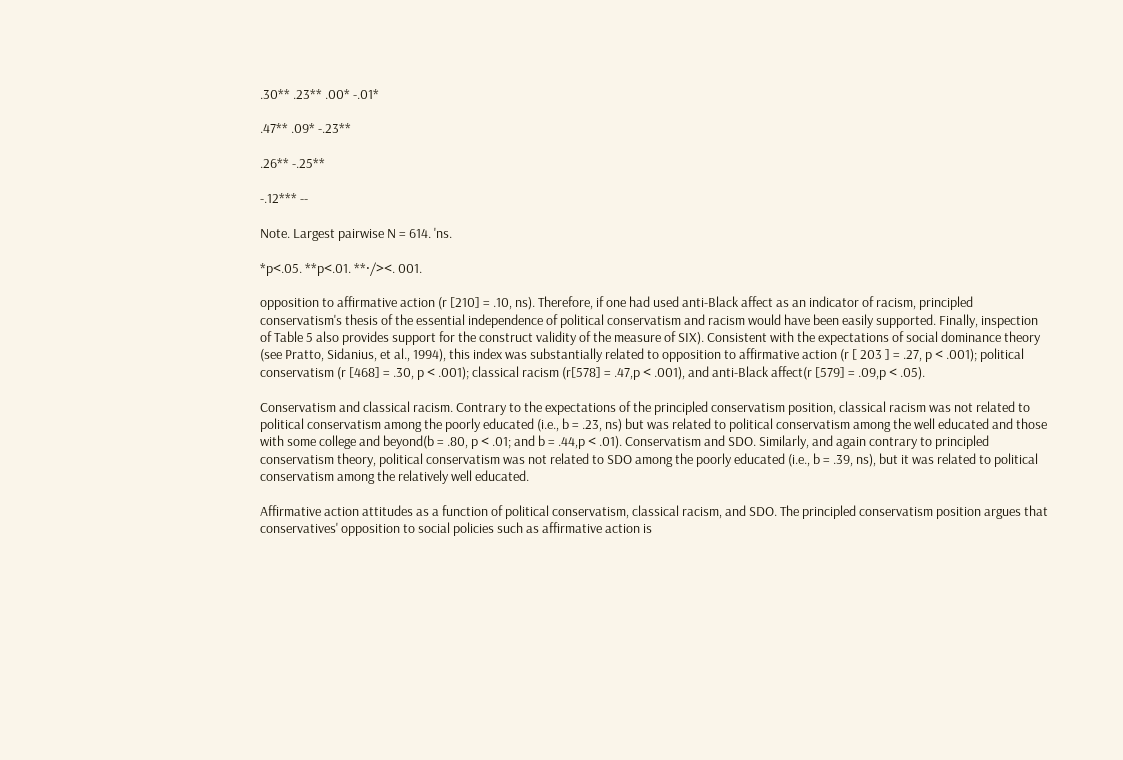.30** .23** .00* -.01*

.47** .09* -.23**

.26** -.25**

-.12*** --

Note. Largest pairwise N = 614. 'ns.

*p<.05. **p<.01. **·/><. 001.

opposition to affirmative action (r [210] = .10, ns). Therefore, if one had used anti-Black affect as an indicator of racism, principled conservatism's thesis of the essential independence of political conservatism and racism would have been easily supported. Finally, inspection of Table 5 also provides support for the construct validity of the measure of SIX). Consistent with the expectations of social dominance theory (see Pratto, Sidanius, et al., 1994), this index was substantially related to opposition to affirmative action (r [ 203 ] = .27, p < .001); political conservatism (r [468] = .30, p < .001); classical racism (r[578] = .47,p < .001), and anti-Black affect(r [579] = .09,p < .05).

Conservatism and classical racism. Contrary to the expectations of the principled conservatism position, classical racism was not related to political conservatism among the poorly educated (i.e., b = .23, ns) but was related to political conservatism among the well educated and those with some college and beyond(b = .80, p < .01; and b = .44,p < .01). Conservatism and SDO. Similarly, and again contrary to principled conservatism theory, political conservatism was not related to SDO among the poorly educated (i.e., b = .39, ns), but it was related to political conservatism among the relatively well educated.

Affirmative action attitudes as a function of political conservatism, classical racism, and SDO. The principled conservatism position argues that conservatives' opposition to social policies such as affirmative action is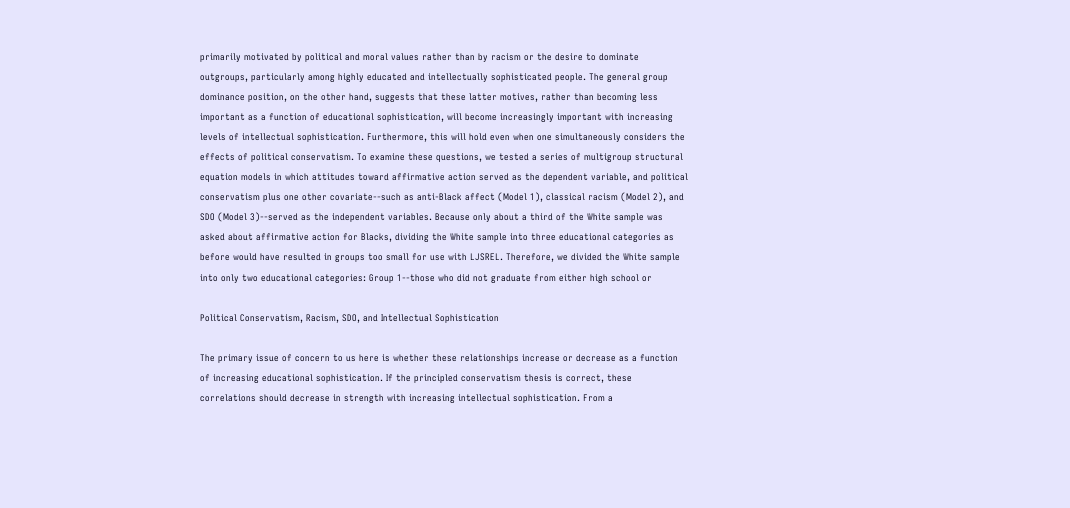primarily motivated by political and moral values rather than by racism or the desire to dominate outgroups, particularly among highly educated and intellectually sophisticated people. The general group dominance position, on the other hand, suggests that these latter motives, rather than becoming less important as a function of educational sophistication, will become increasingly important with increasing levels of intellectual sophistication. Furthermore, this will hold even when one simultaneously considers the effects of political conservatism. To examine these questions, we tested a series of multigroup structural equation models in which attitudes toward affirmative action served as the dependent variable, and political conservatism plus one other covariate--such as anti-Black affect (Model 1), classical racism (Model 2), and SDO (Model 3)--served as the independent variables. Because only about a third of the White sample was asked about affirmative action for Blacks, dividing the White sample into three educational categories as before would have resulted in groups too small for use with LJSREL. Therefore, we divided the White sample into only two educational categories: Group 1--those who did not graduate from either high school or

Political Conservatism, Racism, SDO, and Intellectual Sophistication

The primary issue of concern to us here is whether these relationships increase or decrease as a function of increasing educational sophistication. If the principled conservatism thesis is correct, these correlations should decrease in strength with increasing intellectual sophistication. From a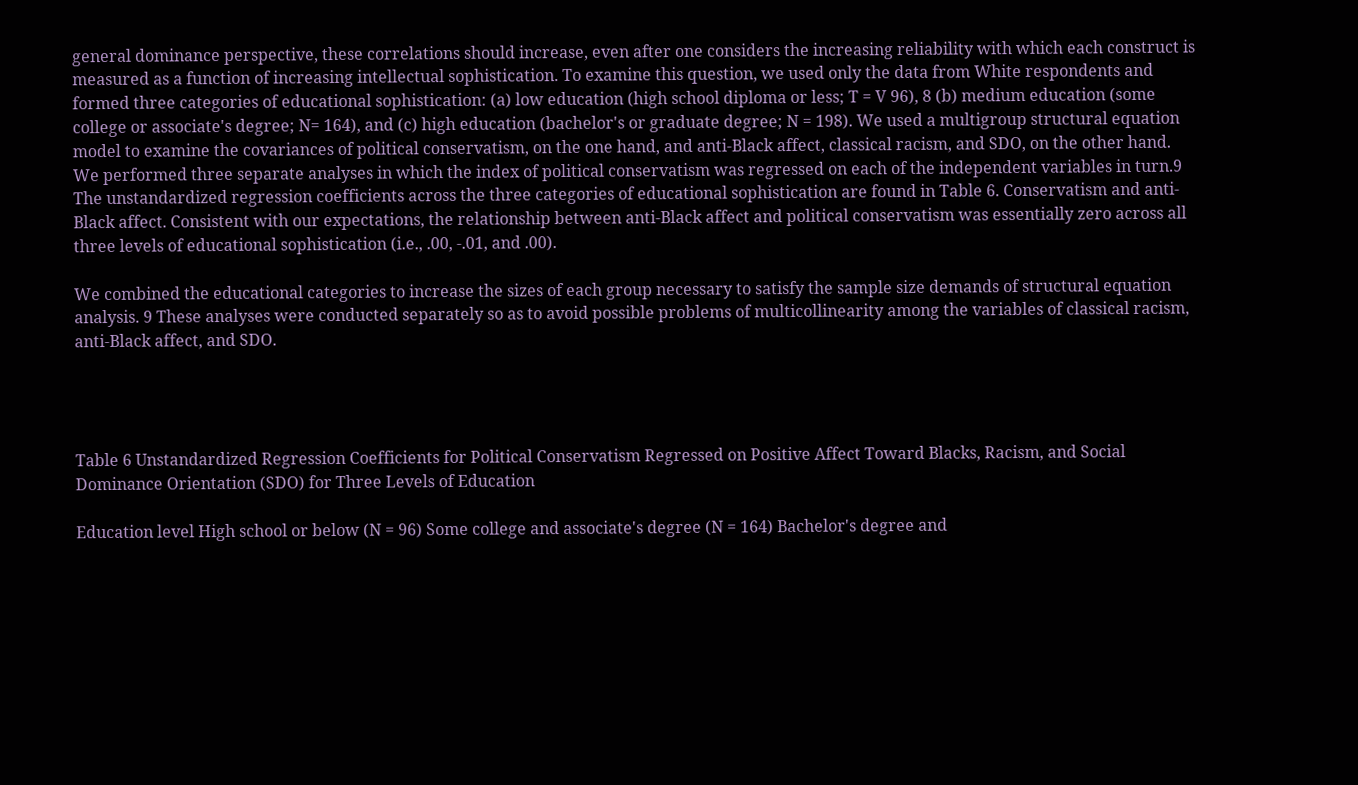general dominance perspective, these correlations should increase, even after one considers the increasing reliability with which each construct is measured as a function of increasing intellectual sophistication. To examine this question, we used only the data from White respondents and formed three categories of educational sophistication: (a) low education (high school diploma or less; T = V 96), 8 (b) medium education (some college or associate's degree; N= 164), and (c) high education (bachelor's or graduate degree; N = 198). We used a multigroup structural equation model to examine the covariances of political conservatism, on the one hand, and anti-Black affect, classical racism, and SDO, on the other hand. We performed three separate analyses in which the index of political conservatism was regressed on each of the independent variables in turn.9 The unstandardized regression coefficients across the three categories of educational sophistication are found in Table 6. Conservatism and anti-Black affect. Consistent with our expectations, the relationship between anti-Black affect and political conservatism was essentially zero across all three levels of educational sophistication (i.e., .00, -.01, and .00).

We combined the educational categories to increase the sizes of each group necessary to satisfy the sample size demands of structural equation analysis. 9 These analyses were conducted separately so as to avoid possible problems of multicollinearity among the variables of classical racism, anti-Black affect, and SDO.




Table 6 Unstandardized Regression Coefficients for Political Conservatism Regressed on Positive Affect Toward Blacks, Racism, and Social Dominance Orientation (SDO) for Three Levels of Education

Education level High school or below (N = 96) Some college and associate's degree (N = 164) Bachelor's degree and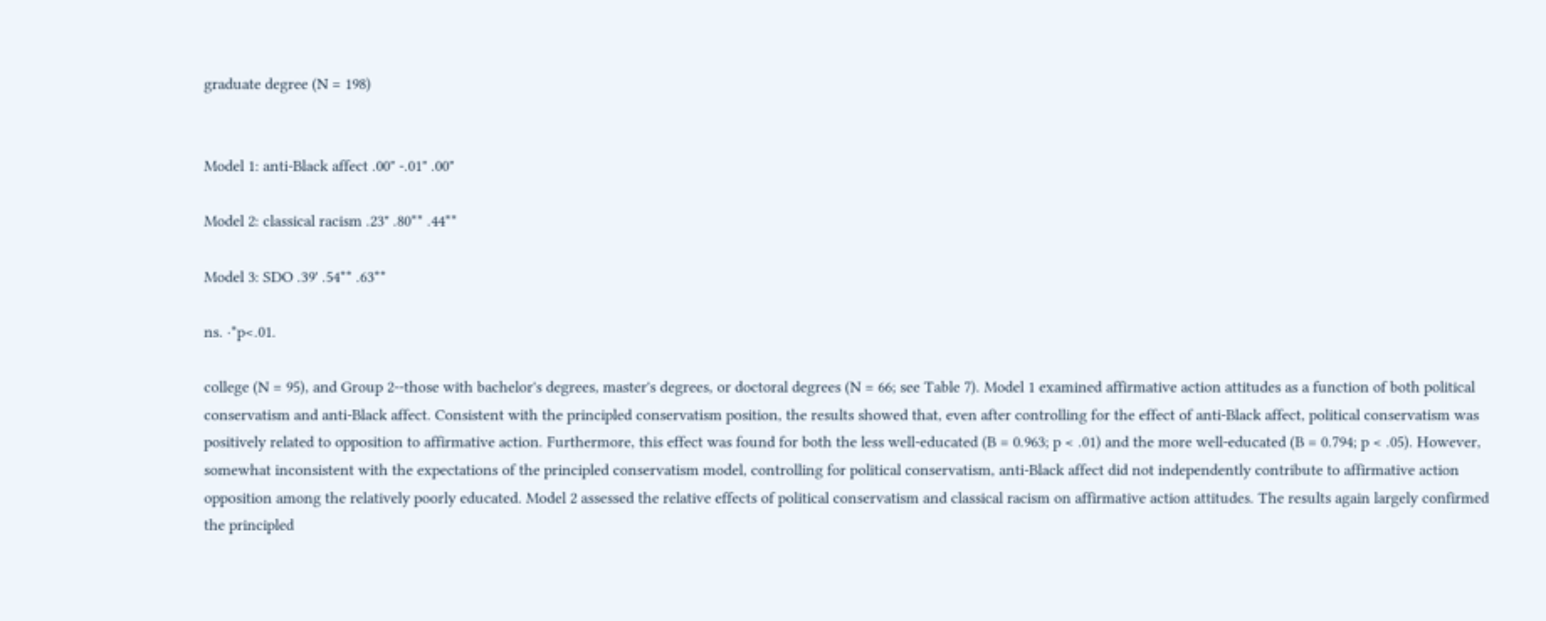graduate degree (N = 198)


Model 1: anti-Black affect .00" -.01" .00"

Model 2: classical racism .23" .80** .44**

Model 3: SDO .39' .54** .63**

ns. ·*p<.01.

college (N = 95), and Group 2--those with bachelor's degrees, master's degrees, or doctoral degrees (N = 66; see Table 7). Model 1 examined affirmative action attitudes as a function of both political conservatism and anti-Black affect. Consistent with the principled conservatism position, the results showed that, even after controlling for the effect of anti-Black affect, political conservatism was positively related to opposition to affirmative action. Furthermore, this effect was found for both the less well-educated (B = 0.963; p < .01) and the more well-educated (B = 0.794; p < .05). However, somewhat inconsistent with the expectations of the principled conservatism model, controlling for political conservatism, anti-Black affect did not independently contribute to affirmative action opposition among the relatively poorly educated. Model 2 assessed the relative effects of political conservatism and classical racism on affirmative action attitudes. The results again largely confirmed the principled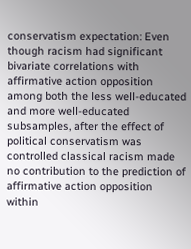conservatism expectation: Even though racism had significant bivariate correlations with affirmative action opposition among both the less well-educated and more well-educated subsamples, after the effect of political conservatism was controlled classical racism made no contribution to the prediction of affirmative action opposition within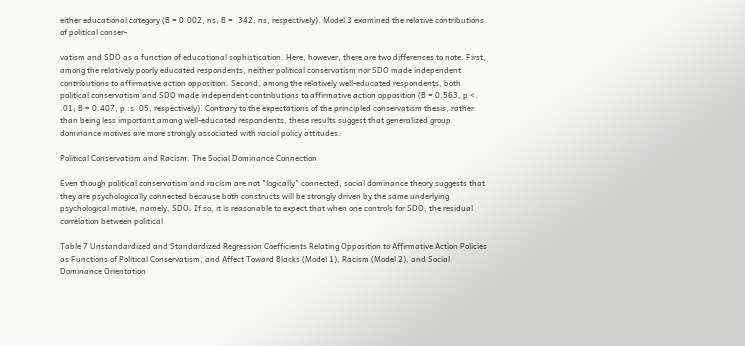either educational category (B = 0.002, ns; B = .342, ns, respectively). Model 3 examined the relative contributions of political conser-

vatism and SDO as a function of educational sophistication. Here, however, there are two differences to note. First, among the relatively poorly educated respondents, neither political conservatism nor SDO made independent contributions to affirmative action opposition. Second, among the relatively well-educated respondents, both political conservatism and SDO made independent contributions to affirmative action opposition (B = 0.563, p <. .01; B = 0.407, p :s .05, respectively). Contrary to the expectations of the principled conservatism thesis, rather than being less important among well-educated respondents, these results suggest that generalized group dominance motives are more strongly associated with racial policy attitudes.

Political Conservatism and Racism: The Social Dominance Connection

Even though political conservatism and racism are not "logically" connected, social dominance theory suggests that they are psychologically connected because both constructs will be strongly driven by the same underlying psychological motive, namely, SDO. If so, it is reasonable to expect that when one controls for SDO, the residual correlation between political

Table 7 Unstandardized and Standardized Regression Coefficients Relating Opposition to Affirmative Action Policies as Functions of Political Conservatism, and Affect Toward Blacks (Model 1), Racism (Model 2), and Social Dominance Orientation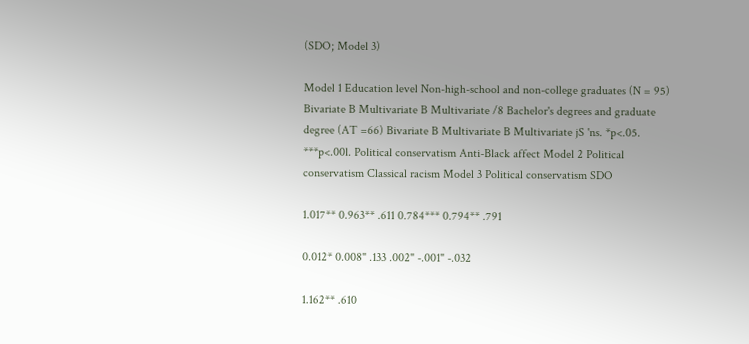(SDO; Model 3)

Model 1 Education level Non-high-school and non-college graduates (N = 95) Bivariate B Multivariate B Multivariate /8 Bachelor's degrees and graduate degree (AT =66) Bivariate B Multivariate B Multivariate jS 'ns. *p<.05. ***p<.00l. Political conservatism Anti-Black affect Model 2 Political conservatism Classical racism Model 3 Political conservatism SDO

1.017** 0.963** .611 0.784*** 0.794** .791

0.012* 0.008" .133 .002" -.001" -.032

1.162** .610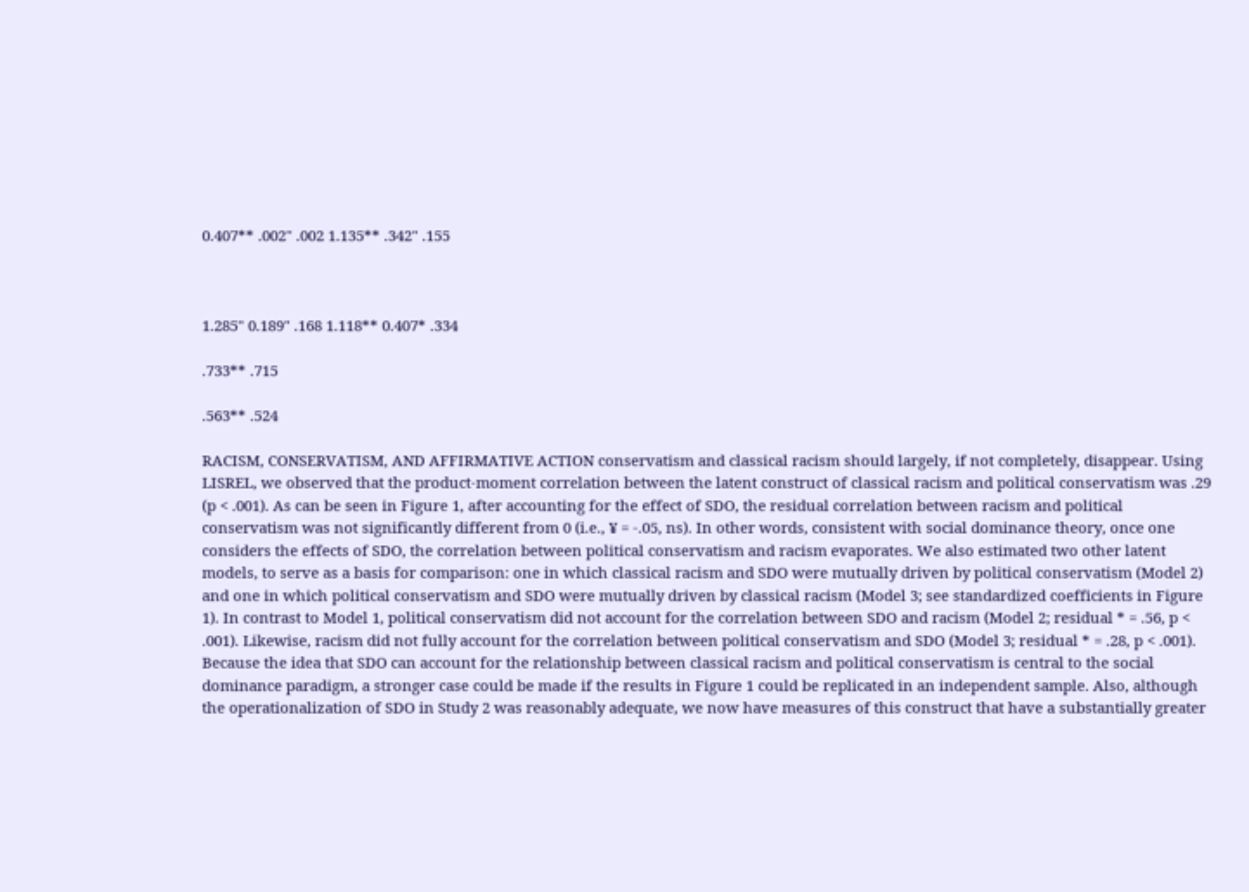0.407** .002" .002 1.135** .342" .155



1.285" 0.189" .168 1.118** 0.407* .334

.733** .715

.563** .524

RACISM, CONSERVATISM, AND AFFIRMATIVE ACTION conservatism and classical racism should largely, if not completely, disappear. Using LISREL, we observed that the product-moment correlation between the latent construct of classical racism and political conservatism was .29 (p < .001). As can be seen in Figure 1, after accounting for the effect of SDO, the residual correlation between racism and political conservatism was not significantly different from 0 (i.e., ¥ = -.05, ns). In other words, consistent with social dominance theory, once one considers the effects of SDO, the correlation between political conservatism and racism evaporates. We also estimated two other latent models, to serve as a basis for comparison: one in which classical racism and SDO were mutually driven by political conservatism (Model 2) and one in which political conservatism and SDO were mutually driven by classical racism (Model 3; see standardized coefficients in Figure 1). In contrast to Model 1, political conservatism did not account for the correlation between SDO and racism (Model 2; residual * = .56, p < .001). Likewise, racism did not fully account for the correlation between political conservatism and SDO (Model 3; residual * = .28, p < .001). Because the idea that SDO can account for the relationship between classical racism and political conservatism is central to the social dominance paradigm, a stronger case could be made if the results in Figure 1 could be replicated in an independent sample. Also, although the operationalization of SDO in Study 2 was reasonably adequate, we now have measures of this construct that have a substantially greater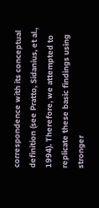correspondence with its conceptual definition (see Pratto, Sidanius, et al., 1994). Therefore, we attempted to replicate these basic findings using stronger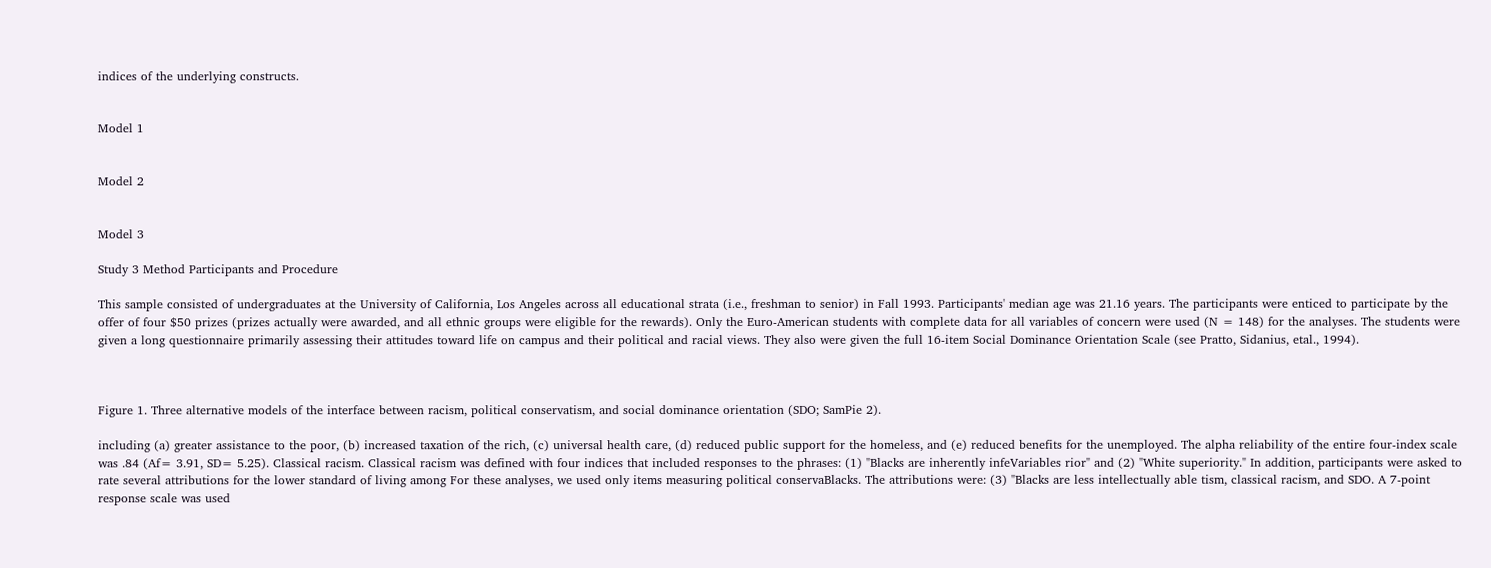indices of the underlying constructs.


Model 1


Model 2


Model 3

Study 3 Method Participants and Procedure

This sample consisted of undergraduates at the University of California, Los Angeles across all educational strata (i.e., freshman to senior) in Fall 1993. Participants' median age was 21.16 years. The participants were enticed to participate by the offer of four $50 prizes (prizes actually were awarded, and all ethnic groups were eligible for the rewards). Only the Euro-American students with complete data for all variables of concern were used (N = 148) for the analyses. The students were given a long questionnaire primarily assessing their attitudes toward life on campus and their political and racial views. They also were given the full 16-item Social Dominance Orientation Scale (see Pratto, Sidanius, etal., 1994).



Figure 1. Three alternative models of the interface between racism, political conservatism, and social dominance orientation (SDO; SamPie 2).

including (a) greater assistance to the poor, (b) increased taxation of the rich, (c) universal health care, (d) reduced public support for the homeless, and (e) reduced benefits for the unemployed. The alpha reliability of the entire four-index scale was .84 (Af= 3.91, SD= 5.25). Classical racism. Classical racism was defined with four indices that included responses to the phrases: (1) "Blacks are inherently infeVariables rior" and (2) "White superiority." In addition, participants were asked to rate several attributions for the lower standard of living among For these analyses, we used only items measuring political conservaBlacks. The attributions were: (3) "Blacks are less intellectually able tism, classical racism, and SDO. A 7-point response scale was used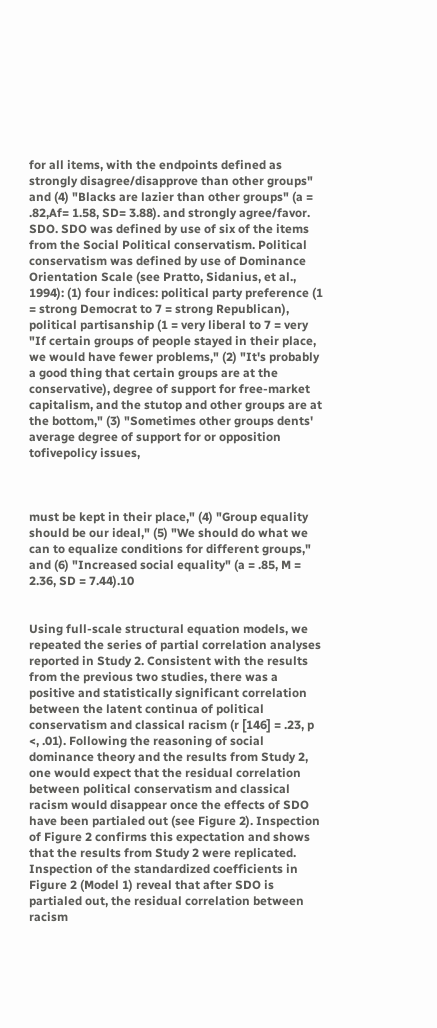for all items, with the endpoints defined as strongly disagree/disapprove than other groups" and (4) "Blacks are lazier than other groups" (a = .82,Af= 1.58, SD= 3.88). and strongly agree/favor. SDO. SDO was defined by use of six of the items from the Social Political conservatism. Political conservatism was defined by use of Dominance Orientation Scale (see Pratto, Sidanius, et al., 1994): (1) four indices: political party preference (1 = strong Democrat to 7 = strong Republican), political partisanship (1 = very liberal to 7 = very "If certain groups of people stayed in their place, we would have fewer problems," (2) "It's probably a good thing that certain groups are at the conservative), degree of support for free-market capitalism, and the stutop and other groups are at the bottom," (3) "Sometimes other groups dents' average degree of support for or opposition tofivepolicy issues,



must be kept in their place," (4) "Group equality should be our ideal," (5) "We should do what we can to equalize conditions for different groups," and (6) "Increased social equality" (a = .85, M = 2.36, SD = 7.44).10


Using full-scale structural equation models, we repeated the series of partial correlation analyses reported in Study 2. Consistent with the results from the previous two studies, there was a positive and statistically significant correlation between the latent continua of political conservatism and classical racism (r [146] = .23, p <, .01). Following the reasoning of social dominance theory and the results from Study 2, one would expect that the residual correlation between political conservatism and classical racism would disappear once the effects of SDO have been partialed out (see Figure 2). Inspection of Figure 2 confirms this expectation and shows that the results from Study 2 were replicated. Inspection of the standardized coefficients in Figure 2 (Model 1) reveal that after SDO is partialed out, the residual correlation between racism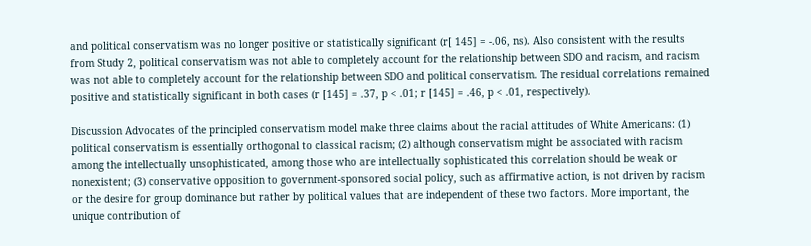and political conservatism was no longer positive or statistically significant (r[ 145] = -.06, ns). Also consistent with the results from Study 2, political conservatism was not able to completely account for the relationship between SDO and racism, and racism was not able to completely account for the relationship between SDO and political conservatism. The residual correlations remained positive and statistically significant in both cases (r [145] = .37, p < .01; r [145] = .46, p < .01, respectively).

Discussion Advocates of the principled conservatism model make three claims about the racial attitudes of White Americans: (1) political conservatism is essentially orthogonal to classical racism; (2) although conservatism might be associated with racism among the intellectually unsophisticated, among those who are intellectually sophisticated this correlation should be weak or nonexistent; (3) conservative opposition to government-sponsored social policy, such as affirmative action, is not driven by racism or the desire for group dominance but rather by political values that are independent of these two factors. More important, the unique contribution of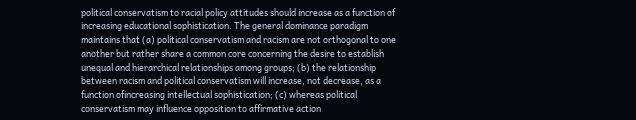political conservatism to racial policy attitudes should increase as a function of increasing educational sophistication. The general dominance paradigm maintains that (a) political conservatism and racism are not orthogonal to one another but rather share a common core concerning the desire to establish unequal and hierarchical relationships among groups; (b) the relationship between racism and political conservatism will increase, not decrease, as a function ofincreasing intellectual sophistication; (c) whereas political conservatism may influence opposition to affirmative action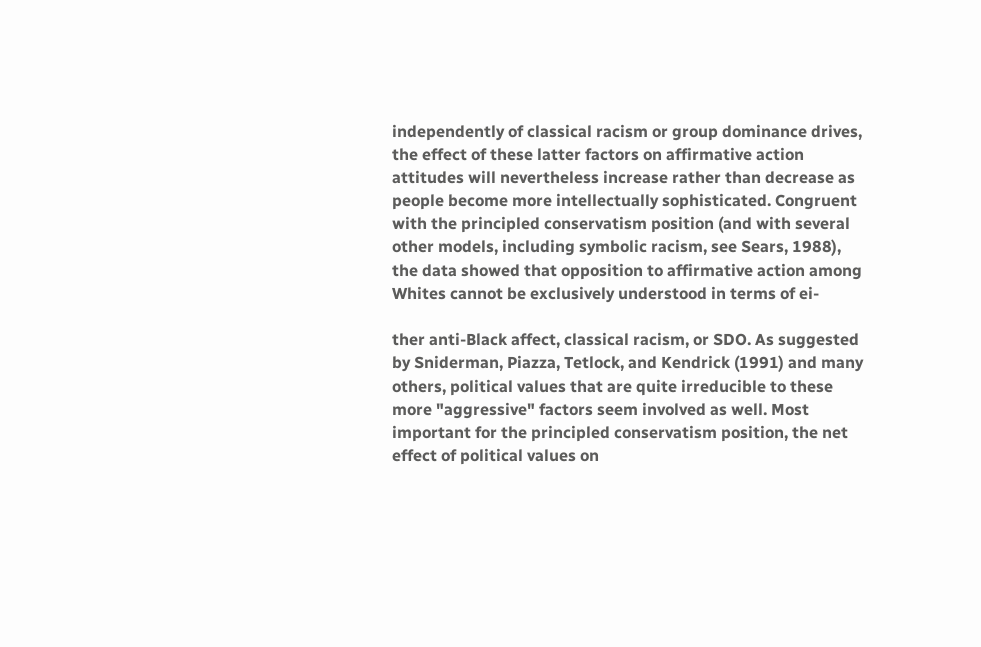independently of classical racism or group dominance drives, the effect of these latter factors on affirmative action attitudes will nevertheless increase rather than decrease as people become more intellectually sophisticated. Congruent with the principled conservatism position (and with several other models, including symbolic racism, see Sears, 1988), the data showed that opposition to affirmative action among Whites cannot be exclusively understood in terms of ei-

ther anti-Black affect, classical racism, or SDO. As suggested by Sniderman, Piazza, Tetlock, and Kendrick (1991) and many others, political values that are quite irreducible to these more "aggressive" factors seem involved as well. Most important for the principled conservatism position, the net effect of political values on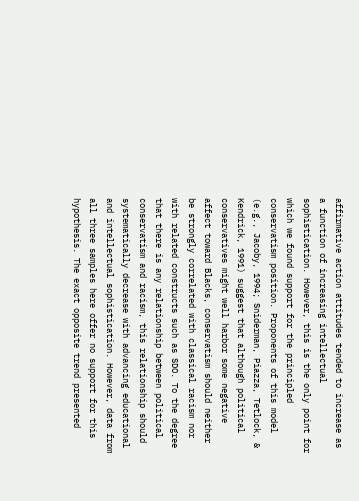affirmative action attitudes tended to increase as a function of increasing intellectual sophistication. However, this is the only point for which we found support for the principled conservatism position. Proponents of this model (e.g., Jacoby, 1994; Sniderman, Piazza, Tetlock, & Kendrick, 1991) suggest that although political conservatives might well harbor some negative affect toward Blacks, conservatism should neither be strongly correlated with classical racism nor with related constructs such as SDO. To the degree that there is any relationship between political conservatism and racism, this relationship should systematically decrease with advancing educational and intellectual sophistication. However, data from all three samples here offer no support for this hypothesis. The exact opposite trend presented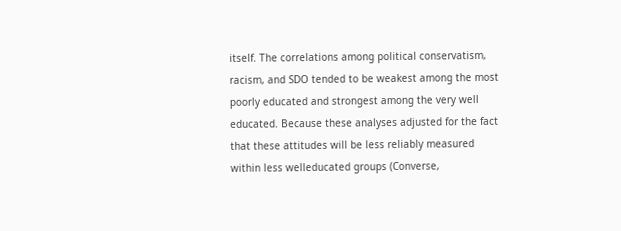itself. The correlations among political conservatism, racism, and SDO tended to be weakest among the most poorly educated and strongest among the very well educated. Because these analyses adjusted for the fact that these attitudes will be less reliably measured within less welleducated groups (Converse,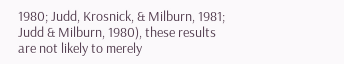1980; Judd, Krosnick, & Milburn, 1981; Judd & Milburn, 1980), these results are not likely to merely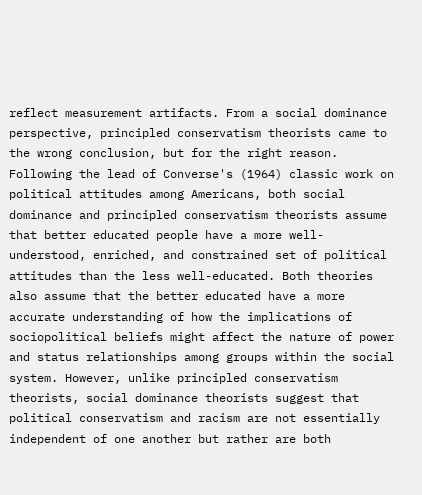reflect measurement artifacts. From a social dominance perspective, principled conservatism theorists came to the wrong conclusion, but for the right reason. Following the lead of Converse's (1964) classic work on political attitudes among Americans, both social dominance and principled conservatism theorists assume that better educated people have a more well-understood, enriched, and constrained set of political attitudes than the less well-educated. Both theories also assume that the better educated have a more accurate understanding of how the implications of sociopolitical beliefs might affect the nature of power and status relationships among groups within the social system. However, unlike principled conservatism theorists, social dominance theorists suggest that political conservatism and racism are not essentially independent of one another but rather are both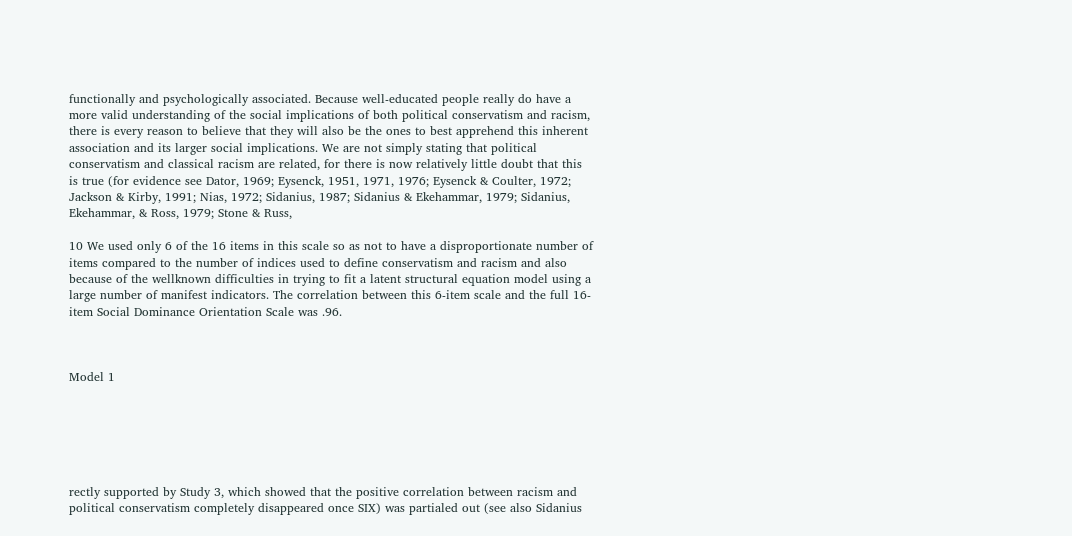functionally and psychologically associated. Because well-educated people really do have a more valid understanding of the social implications of both political conservatism and racism, there is every reason to believe that they will also be the ones to best apprehend this inherent association and its larger social implications. We are not simply stating that political conservatism and classical racism are related, for there is now relatively little doubt that this is true (for evidence see Dator, 1969; Eysenck, 1951, 1971, 1976; Eysenck & Coulter, 1972; Jackson & Kirby, 1991; Nias, 1972; Sidanius, 1987; Sidanius & Ekehammar, 1979; Sidanius, Ekehammar, & Ross, 1979; Stone & Russ,

10 We used only 6 of the 16 items in this scale so as not to have a disproportionate number of items compared to the number of indices used to define conservatism and racism and also because of the wellknown difficulties in trying to fit a latent structural equation model using a large number of manifest indicators. The correlation between this 6-item scale and the full 16-item Social Dominance Orientation Scale was .96.



Model 1






rectly supported by Study 3, which showed that the positive correlation between racism and political conservatism completely disappeared once SIX) was partialed out (see also Sidanius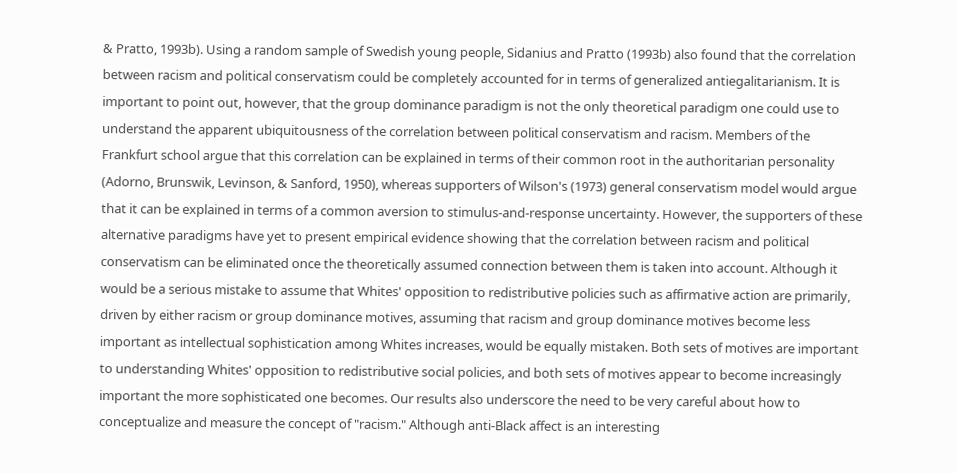& Pratto, 1993b). Using a random sample of Swedish young people, Sidanius and Pratto (1993b) also found that the correlation between racism and political conservatism could be completely accounted for in terms of generalized antiegalitarianism. It is important to point out, however, that the group dominance paradigm is not the only theoretical paradigm one could use to understand the apparent ubiquitousness of the correlation between political conservatism and racism. Members of the Frankfurt school argue that this correlation can be explained in terms of their common root in the authoritarian personality (Adorno, Brunswik, Levinson, & Sanford, 1950), whereas supporters of Wilson's (1973) general conservatism model would argue that it can be explained in terms of a common aversion to stimulus-and-response uncertainty. However, the supporters of these alternative paradigms have yet to present empirical evidence showing that the correlation between racism and political conservatism can be eliminated once the theoretically assumed connection between them is taken into account. Although it would be a serious mistake to assume that Whites' opposition to redistributive policies such as affirmative action are primarily, driven by either racism or group dominance motives, assuming that racism and group dominance motives become less important as intellectual sophistication among Whites increases, would be equally mistaken. Both sets of motives are important to understanding Whites' opposition to redistributive social policies, and both sets of motives appear to become increasingly important the more sophisticated one becomes. Our results also underscore the need to be very careful about how to conceptualize and measure the concept of "racism." Although anti-Black affect is an interesting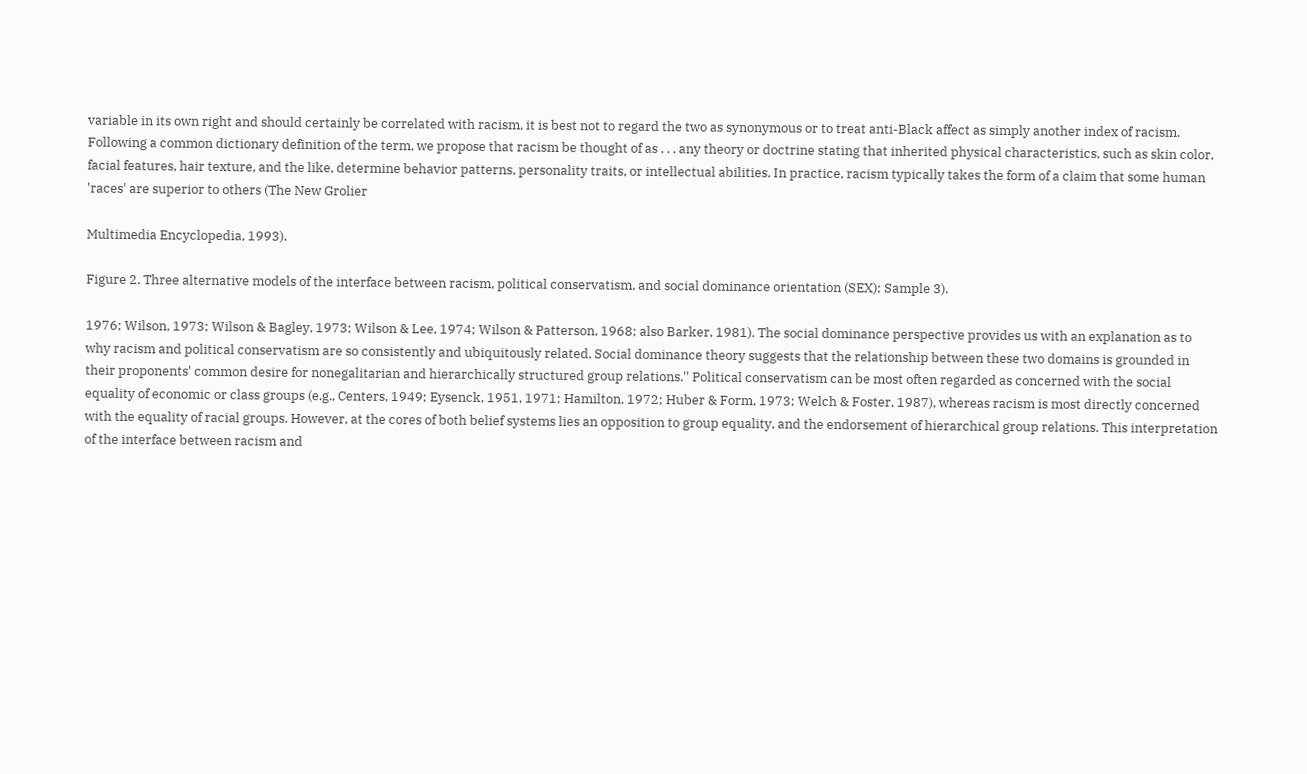variable in its own right and should certainly be correlated with racism, it is best not to regard the two as synonymous or to treat anti-Black affect as simply another index of racism. Following a common dictionary definition of the term, we propose that racism be thought of as . . . any theory or doctrine stating that inherited physical characteristics, such as skin color, facial features, hair texture, and the like, determine behavior patterns, personality traits, or intellectual abilities. In practice, racism typically takes the form of a claim that some human 'races' are superior to others (The New Grolier

Multimedia Encyclopedia, 1993).

Figure 2. Three alternative models of the interface between racism, political conservatism, and social dominance orientation (SEX); Sample 3).

1976; Wilson, 1973; Wilson & Bagley, 1973; Wilson & Lee, 1974; Wilson & Patterson, 1968; also Barker, 1981). The social dominance perspective provides us with an explanation as to why racism and political conservatism are so consistently and ubiquitously related. Social dominance theory suggests that the relationship between these two domains is grounded in their proponents' common desire for nonegalitarian and hierarchically structured group relations.'' Political conservatism can be most often regarded as concerned with the social equality of economic or class groups (e.g., Centers, 1949; Eysenck, 1951, 1971; Hamilton, 1972; Huber & Form, 1973; Welch & Foster, 1987), whereas racism is most directly concerned with the equality of racial groups. However, at the cores of both belief systems lies an opposition to group equality, and the endorsement of hierarchical group relations. This interpretation of the interface between racism and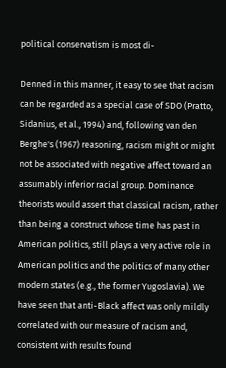political conservatism is most di-

Denned in this manner, it easy to see that racism can be regarded as a special case of SDO (Pratto, Sidanius, et al., 1994) and, following van den Berghe's (1967) reasoning, racism might or might not be associated with negative affect toward an assumably inferior racial group. Dominance theorists would assert that classical racism, rather than being a construct whose time has past in American politics, still plays a very active role in American politics and the politics of many other modern states (e.g., the former Yugoslavia). We have seen that anti-Black affect was only mildly correlated with our measure of racism and, consistent with results found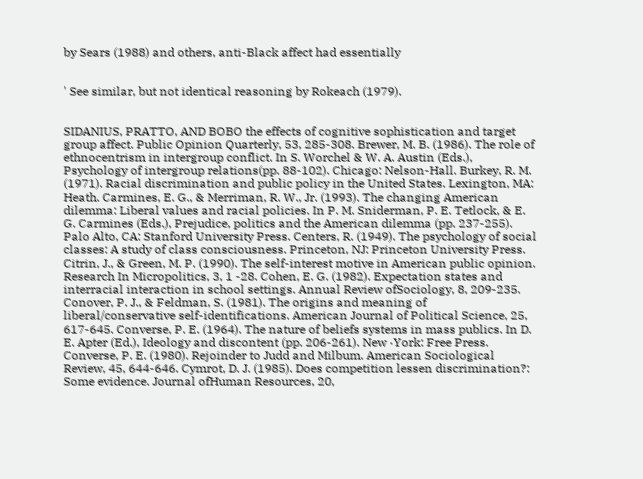by Sears (1988) and others, anti-Black affect had essentially


' See similar, but not identical reasoning by Rokeach (1979).


SIDANIUS, PRATTO, AND BOBO the effects of cognitive sophistication and target group affect. Public Opinion Quarterly, 53, 285-308. Brewer, M. B. (1986). The role of ethnocentrism in intergroup conflict. In S. Worchel & W. A. Austin (Eds.), Psychology of intergroup relations(pp. 88-102). Chicago: Nelson-Hall. Burkey, R. M. (1971). Racial discrimination and public policy in the United States. Lexington, MA: Heath. Carmines, E. G., & Merriman, R. W., Jr. (1993). The changing American dilemma: Liberal values and racial policies. In P. M. Sniderman, P. E. Tetlock, & E. G. Carmines (Eds.), Prejudice, politics and the American dilemma (pp. 237-255). Palo Alto, CA: Stanford University Press. Centers, R. (1949). The psychology of social classes: A study of class consciousness. Princeton, NJ: Princeton University Press. Citrin, J., & Green, M. P. (1990). The self-interest motive in American public opinion. Research In Micropolitics, 3, 1 -28. Cohen, E. G. (1982). Expectation states and interracial interaction in school settings. Annual Review ofSociology, 8, 209-235. Conover, P. J., & Feldman, S. (1981). The origins and meaning of liberal/conservative self-identifications. American Journal of Political Science, 25, 617-645. Converse, P. E. (1964). The nature of beliefs systems in mass publics. In D. E. Apter (Ed.), Ideology and discontent (pp. 206-261). New ·York: Free Press. Converse, P. E. (1980). Rejoinder to Judd and Milbum. American Sociological Review, 45, 644-646. Cymrot, D. J. (1985). Does competition lessen discrimination?: Some evidence. Journal ofHuman Resources, 20,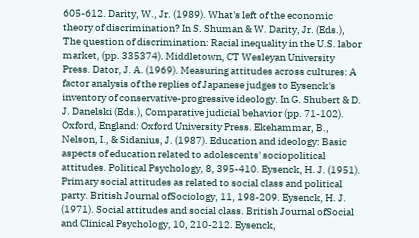605-612. Darity, W., Jr. (1989). What's left of the economic theory of discrimination? In S. Shuman & W. Darity, Jr. (Eds.), The question of discrimination: Racial inequality in the U.S. labor market, (pp. 335374). Middletown, CT Wesleyan University Press. Dator, J. A. (1969). Measuring attitudes across cultures: A factor analysis of the replies of Japanese judges to Eysenck's inventory of conservative-progressive ideology. In G. Shubert & D. J. Danelski (Eds.), Comparative judicial behavior (pp. 71-102). Oxford, England: Oxford University Press. Ekehammar, B., Nelson, I., & Sidanius, J. (1987). Education and ideology: Basic aspects of education related to adolescents' sociopolitical attitudes. Political Psychology, 8, 395-410. Eysenck, H. J. (1951). Primary social attitudes as related to social class and political party. British Journal ofSociology, 11, 198-209. Eysenck, H. J. (1971). Social attitudes and social class. British Journal ofSocial and Clinical Psychology, 10, 210-212. Eysenck,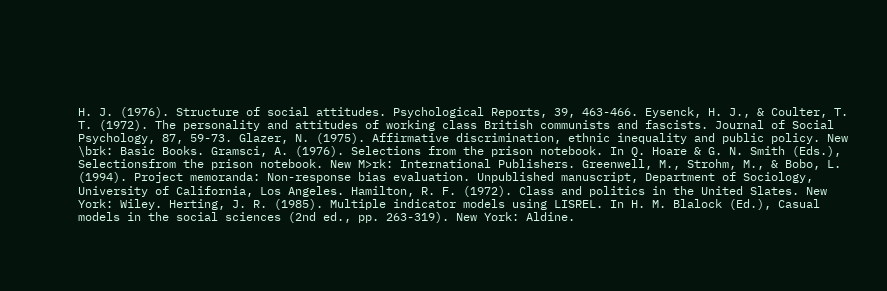H. J. (1976). Structure of social attitudes. Psychological Reports, 39, 463-466. Eysenck, H. J., & Coulter, T. T. (1972). The personality and attitudes of working class British communists and fascists. Journal of Social Psychology, 87, 59-73. Glazer, N. (1975). Affirmative discrimination, ethnic inequality and public policy. New \brk: Basic Books. Gramsci, A. (1976). Selections from the prison notebook. In Q. Hoare & G. N. Smith (Eds.), Selectionsfrom the prison notebook. New M>rk: International Publishers. Greenwell, M., Strohm, M., & Bobo, L. (1994). Project memoranda: Non-response bias evaluation. Unpublished manuscript, Department of Sociology, University of California, Los Angeles. Hamilton, R. F. (1972). Class and politics in the United Slates. New York: Wiley. Herting, J. R. (1985). Multiple indicator models using LISREL. In H. M. Blalock (Ed.), Casual models in the social sciences (2nd ed., pp. 263-319). New York: Aldine.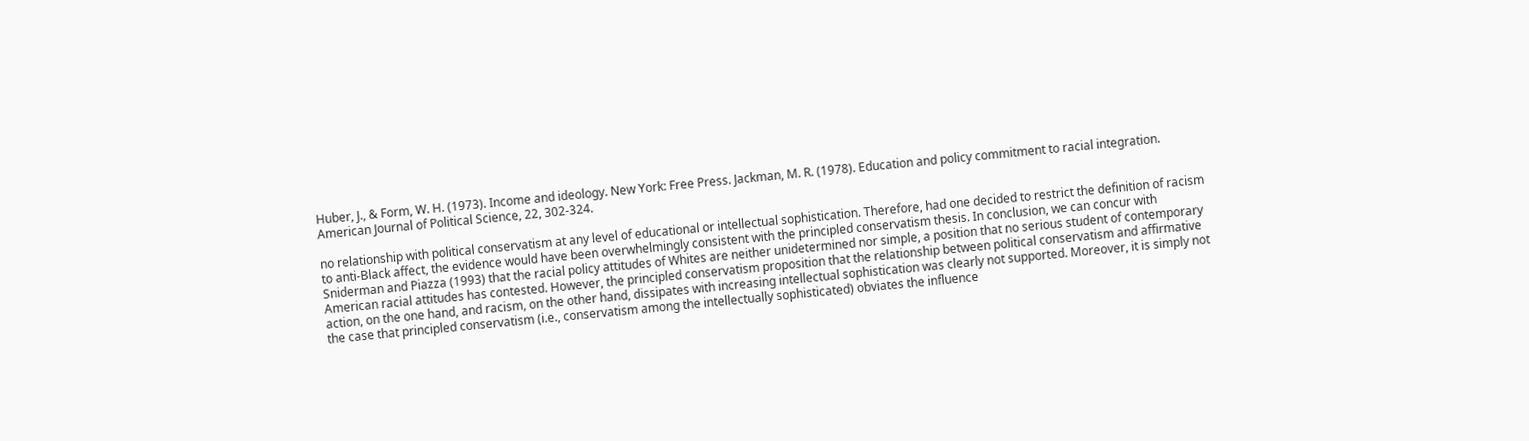Huber, J., & Form, W. H. (1973). Income and ideology. New York: Free Press. Jackman, M. R. (1978). Education and policy commitment to racial integration. American Journal of Political Science, 22, 302-324.

no relationship with political conservatism at any level of educational or intellectual sophistication. Therefore, had one decided to restrict the definition of racism to anti-Black affect, the evidence would have been overwhelmingly consistent with the principled conservatism thesis. In conclusion, we can concur with Sniderman and Piazza (1993) that the racial policy attitudes of Whites are neither unidetermined nor simple, a position that no serious student of contemporary American racial attitudes has contested. However, the principled conservatism proposition that the relationship between political conservatism and affirmative action, on the one hand, and racism, on the other hand, dissipates with increasing intellectual sophistication was clearly not supported. Moreover, it is simply not the case that principled conservatism (i.e., conservatism among the intellectually sophisticated) obviates the influence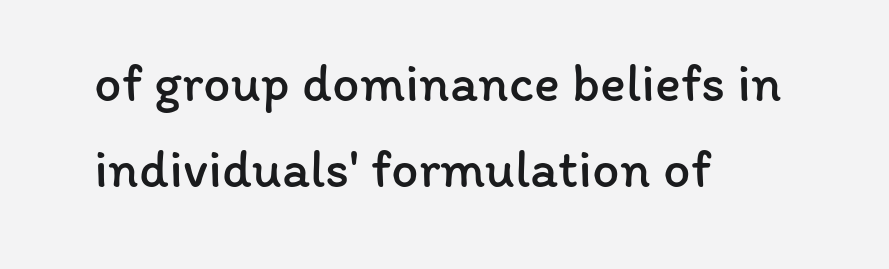of group dominance beliefs in individuals' formulation of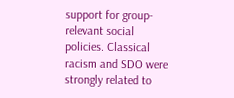support for group-relevant social policies. Classical racism and SDO were strongly related to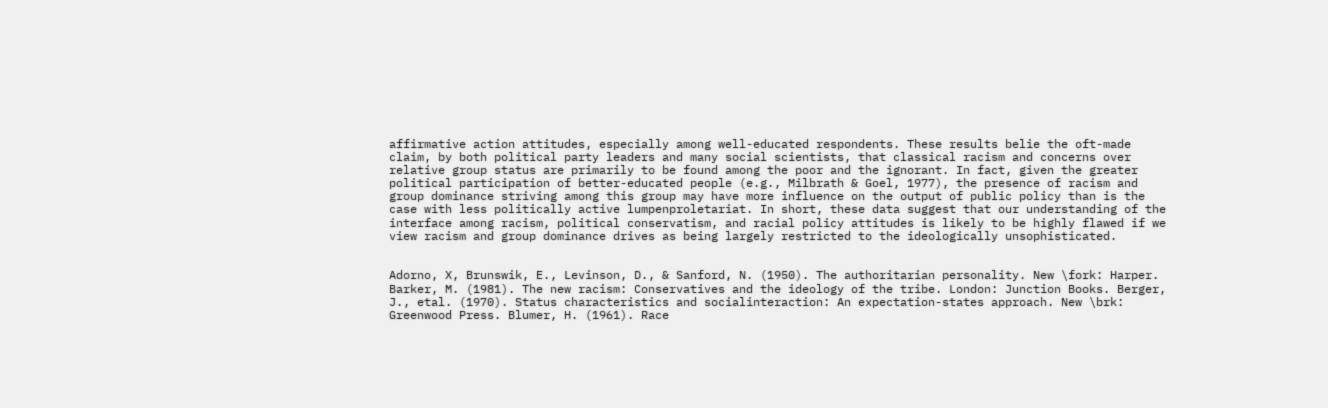affirmative action attitudes, especially among well-educated respondents. These results belie the oft-made claim, by both political party leaders and many social scientists, that classical racism and concerns over relative group status are primarily to be found among the poor and the ignorant. In fact, given the greater political participation of better-educated people (e.g., Milbrath & Goel, 1977), the presence of racism and group dominance striving among this group may have more influence on the output of public policy than is the case with less politically active lumpenproletariat. In short, these data suggest that our understanding of the interface among racism, political conservatism, and racial policy attitudes is likely to be highly flawed if we view racism and group dominance drives as being largely restricted to the ideologically unsophisticated.


Adorno, X, Brunswik, E., Levinson, D., & Sanford, N. (1950). The authoritarian personality. New \fork: Harper. Barker, M. (1981). The new racism: Conservatives and the ideology of the tribe. London: Junction Books. Berger, J., etal. (1970). Status characteristics and socialinteraction: An expectation-states approach. New \brk: Greenwood Press. Blumer, H. (1961). Race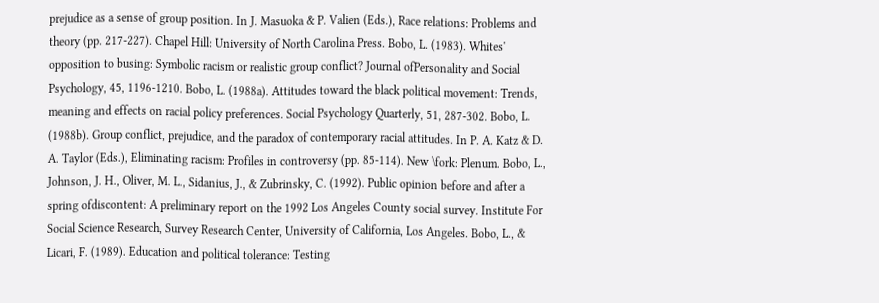prejudice as a sense of group position. In J. Masuoka & P. Valien (Eds.), Race relations: Problems and theory (pp. 217-227). Chapel Hill: University of North Carolina Press. Bobo, L. (1983). Whites' opposition to busing: Symbolic racism or realistic group conflict? Journal ofPersonality and Social Psychology, 45, 1196-1210. Bobo, L. (1988a). Attitudes toward the black political movement: Trends, meaning and effects on racial policy preferences. Social Psychology Quarterly, 51, 287-302. Bobo, L. (1988b). Group conflict, prejudice, and the paradox of contemporary racial attitudes. In P. A. Katz & D. A. Taylor (Eds.), Eliminating racism: Profiles in controversy (pp. 85-114). New \fork: Plenum. Bobo, L., Johnson, J. H., Oliver, M. L., Sidanius, J., & Zubrinsky, C. (1992). Public opinion before and after a spring ofdiscontent: A preliminary report on the 1992 Los Angeles County social survey. Institute For Social Science Research, Survey Research Center, University of California, Los Angeles. Bobo, L., & Licari, F. (1989). Education and political tolerance: Testing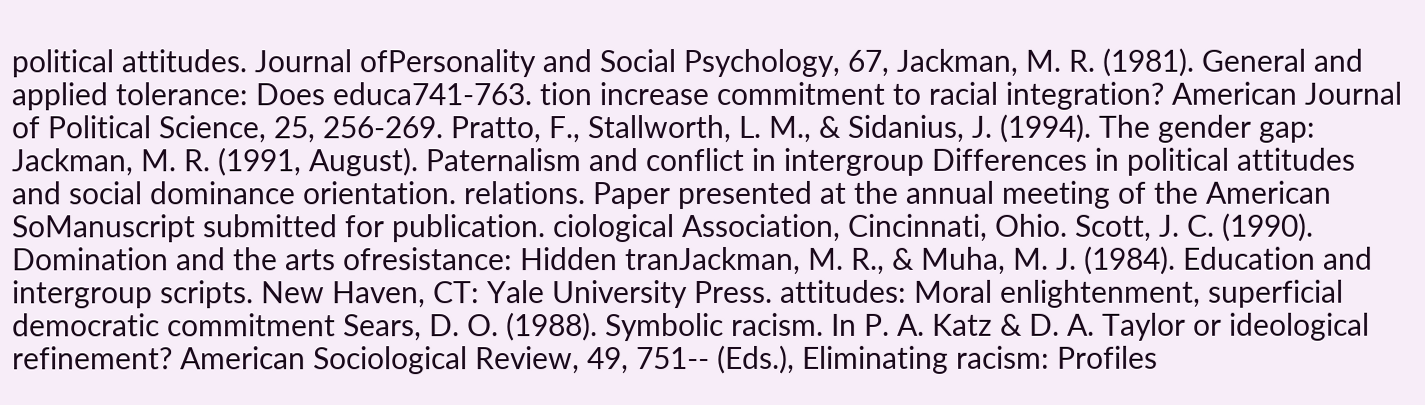political attitudes. Journal ofPersonality and Social Psychology, 67, Jackman, M. R. (1981). General and applied tolerance: Does educa741-763. tion increase commitment to racial integration? American Journal of Political Science, 25, 256-269. Pratto, F., Stallworth, L. M., & Sidanius, J. (1994). The gender gap: Jackman, M. R. (1991, August). Paternalism and conflict in intergroup Differences in political attitudes and social dominance orientation. relations. Paper presented at the annual meeting of the American SoManuscript submitted for publication. ciological Association, Cincinnati, Ohio. Scott, J. C. (1990). Domination and the arts ofresistance: Hidden tranJackman, M. R., & Muha, M. J. (1984). Education and intergroup scripts. New Haven, CT: Yale University Press. attitudes: Moral enlightenment, superficial democratic commitment Sears, D. O. (1988). Symbolic racism. In P. A. Katz & D. A. Taylor or ideological refinement? American Sociological Review, 49, 751-- (Eds.), Eliminating racism: Profiles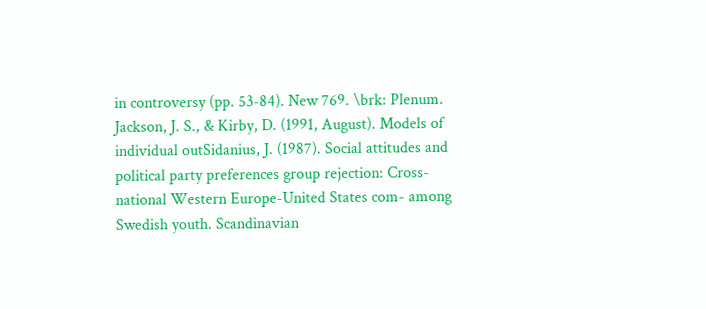in controversy (pp. 53-84). New 769. \brk: Plenum. Jackson, J. S., & Kirby, D. (1991, August). Models of individual outSidanius, J. (1987). Social attitudes and political party preferences group rejection: Cross-national Western Europe-United States com- among Swedish youth. Scandinavian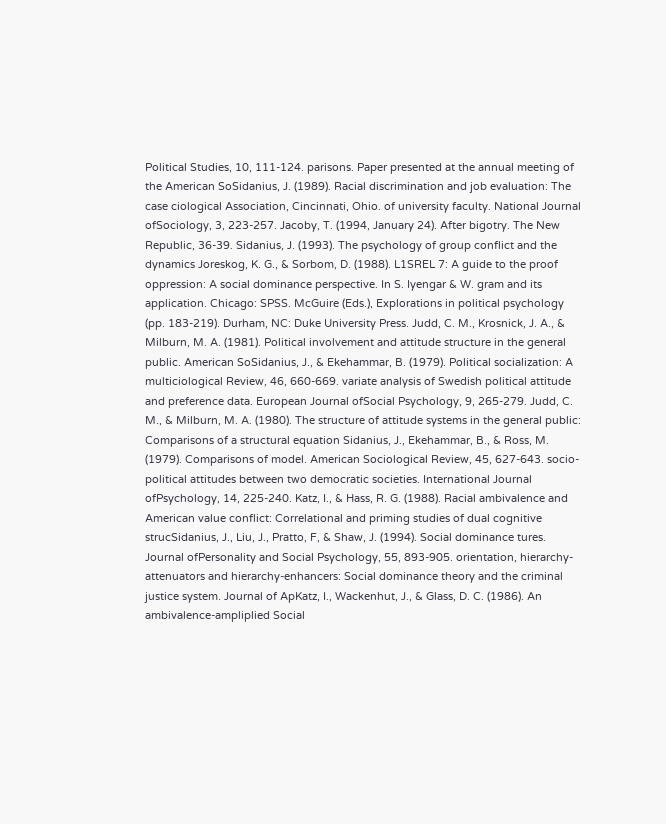Political Studies, 10, 111-124. parisons. Paper presented at the annual meeting of the American SoSidanius, J. (1989). Racial discrimination and job evaluation: The case ciological Association, Cincinnati, Ohio. of university faculty. National Journal ofSociology, 3, 223-257. Jacoby, T. (1994, January 24). After bigotry. The New Republic, 36-39. Sidanius, J. (1993). The psychology of group conflict and the dynamics Joreskog, K. G., & Sorbom, D. (1988). L1SREL 7: A guide to the proof oppression: A social dominance perspective. In S. Iyengar & W. gram and its application. Chicago: SPSS. McGuire (Eds.), Explorations in political psychology (pp. 183-219). Durham, NC: Duke University Press. Judd, C. M., Krosnick, J. A., & Milburn, M. A. (1981). Political involvement and attitude structure in the general public. American SoSidanius, J., & Ekehammar, B. (1979). Political socialization: A multiciological Review, 46, 660-669. variate analysis of Swedish political attitude and preference data. European Journal ofSocial Psychology, 9, 265-279. Judd, C. M., & Milburn, M. A. (1980). The structure of attitude systems in the general public: Comparisons of a structural equation Sidanius, J., Ekehammar, B., & Ross, M. (1979). Comparisons of model. American Sociological Review, 45, 627-643. socio-political attitudes between two democratic societies. International Journal ofPsychology, 14, 225-240. Katz, I., & Hass, R. G. (1988). Racial ambivalence and American value conflict: Correlational and priming studies of dual cognitive strucSidanius, J., Liu, J., Pratto, F, & Shaw, J. (1994). Social dominance tures. Journal ofPersonality and Social Psychology, 55, 893-905. orientation, hierarchy-attenuators and hierarchy-enhancers: Social dominance theory and the criminal justice system. Journal of ApKatz, I., Wackenhut, J., & Glass, D. C. (1986). An ambivalence-ampliplied Social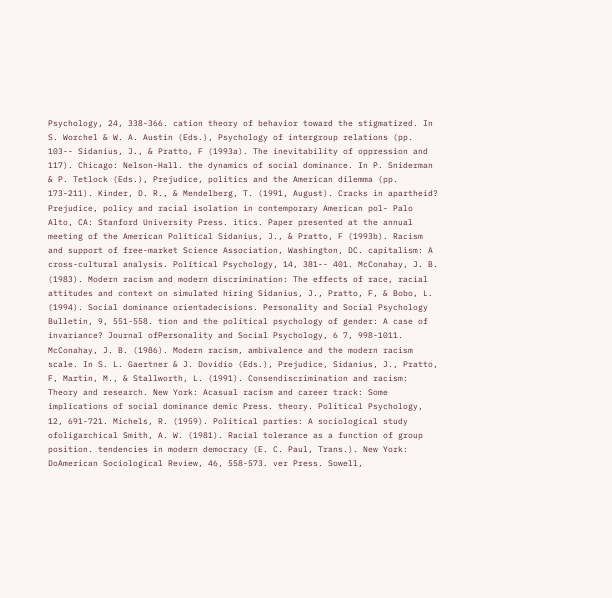Psychology, 24, 338-366. cation theory of behavior toward the stigmatized. In S. Worchel & W. A. Austin (Eds.), Psychology of intergroup relations (pp. 103-- Sidanius, J., & Pratto, F (1993a). The inevitability of oppression and 117). Chicago: Nelson-Hall. the dynamics of social dominance. In P. Sniderman & P. Tetlock (Eds.), Prejudice, politics and the American dilemma (pp. 173-211). Kinder, D. R., & Mendelberg, T. (1991, August). Cracks in apartheid? Prejudice, policy and racial isolation in contemporary American pol- Palo Alto, CA: Stanford University Press. itics. Paper presented at the annual meeting of the American Political Sidanius, J., & Pratto, F (1993b). Racism and support of free-market Science Association, Washington, DC. capitalism: A cross-cultural analysis. Political Psychology, 14, 381-- 401. McConahay, J. B. (1983). Modern racism and modern discrimination: The effects of race, racial attitudes and context on simulated hiring Sidanius, J., Pratto, F, & Bobo, L. (1994). Social dominance orientadecisions. Personality and Social Psychology Bulletin, 9, 551-558. tion and the political psychology of gender: A case of invariance? Journal ofPersonality and Social Psychology, 6 7, 998-1011. McConahay, J. B. (1986). Modern racism, ambivalence and the modern racism scale. In S. L. Gaertner & J. Dovidio (Eds.), Prejudice, Sidanius, J., Pratto, F, Martin, M., & Stallworth, L. (1991). Consendiscrimination and racism: Theory and research. New York: Acasual racism and career track: Some implications of social dominance demic Press. theory. Political Psychology, 12, 691-721. Michels, R. (1959). Political parties: A sociological study ofoligarchical Smith, A. W. (1981). Racial tolerance as a function of group position. tendencies in modern democracy (E. C. Paul, Trans.). New York: DoAmerican Sociological Review, 46, 558-573. ver Press. Sowell,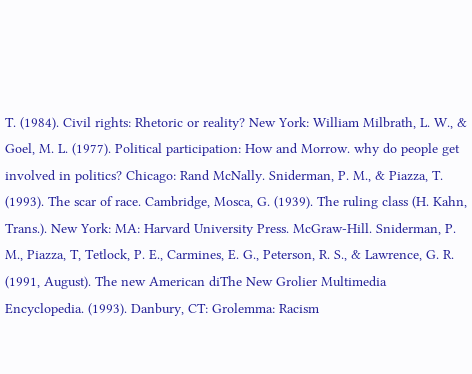T. (1984). Civil rights: Rhetoric or reality? New York: William Milbrath, L. W., & Goel, M. L. (1977). Political participation: How and Morrow. why do people get involved in politics? Chicago: Rand McNally. Sniderman, P. M., & Piazza, T. (1993). The scar of race. Cambridge, Mosca, G. (1939). The ruling class (H. Kahn, Trans.). New York: MA: Harvard University Press. McGraw-Hill. Sniderman, P. M., Piazza, T, Tetlock, P. E., Carmines, E. G., Peterson, R. S., & Lawrence, G. R. (1991, August). The new American diThe New Grolier Multimedia Encyclopedia. (1993). Danbury, CT: Grolemma: Racism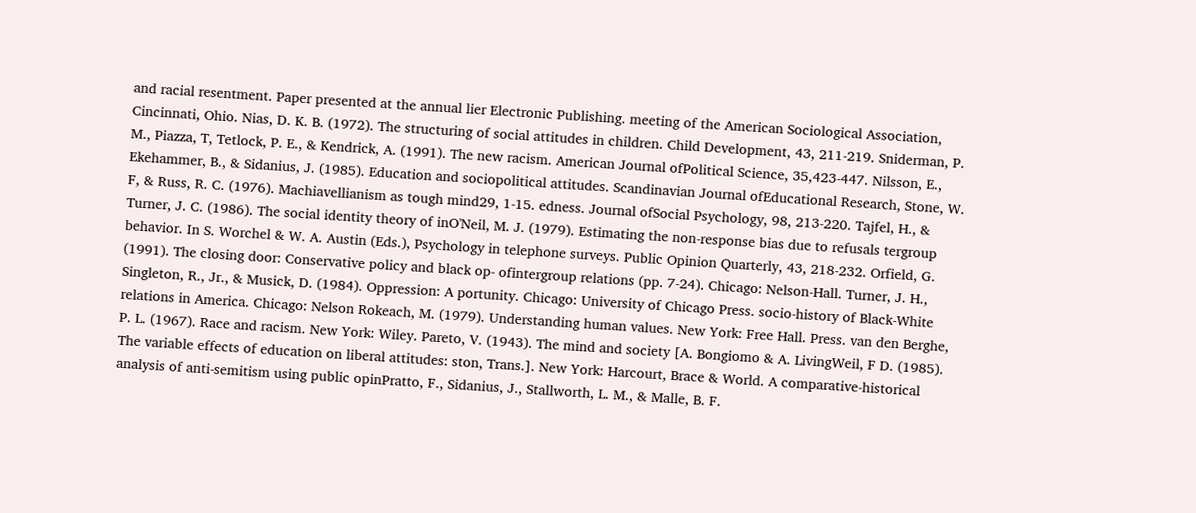and racial resentment. Paper presented at the annual lier Electronic Publishing. meeting of the American Sociological Association, Cincinnati, Ohio. Nias, D. K. B. (1972). The structuring of social attitudes in children. Child Development, 43, 211-219. Sniderman, P. M., Piazza, T, Tetlock, P. E., & Kendrick, A. (1991). The new racism. American Journal ofPolitical Science, 35,423-447. Nilsson, E., Ekehammer, B., & Sidanius, J. (1985). Education and sociopolitical attitudes. Scandinavian Journal ofEducational Research, Stone, W. F, & Russ, R. C. (1976). Machiavellianism as tough mind29, 1-15. edness. Journal ofSocial Psychology, 98, 213-220. Tajfel, H., & Turner, J. C. (1986). The social identity theory of inO'Neil, M. J. (1979). Estimating the non-response bias due to refusals tergroup behavior. In S. Worchel & W. A. Austin (Eds.), Psychology in telephone surveys. Public Opinion Quarterly, 43, 218-232. Orfield, G. (1991). The closing door: Conservative policy and black op- ofintergroup relations (pp. 7-24). Chicago: Nelson-Hall. Turner, J. H., Singleton, R., Jr., & Musick, D. (1984). Oppression: A portunity. Chicago: University of Chicago Press. socio-history of Black-White relations in America. Chicago: Nelson Rokeach, M. (1979). Understanding human values. New York: Free Hall. Press. van den Berghe, P. L. (1967). Race and racism. New York: Wiley. Pareto, V. (1943). The mind and society [A. Bongiomo & A. LivingWeil, F D. (1985). The variable effects of education on liberal attitudes: ston, Trans.]. New York: Harcourt, Brace & World. A comparative-historical analysis of anti-semitism using public opinPratto, F., Sidanius, J., Stallworth, L. M., & Malle, B. F.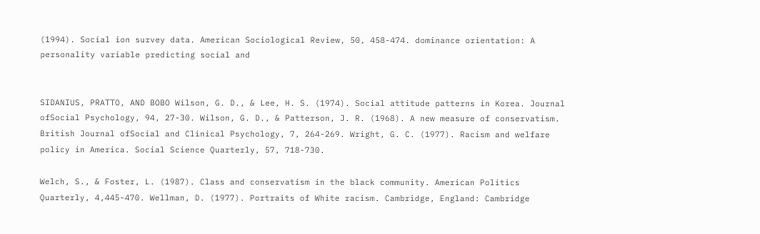(1994). Social ion survey data. American Sociological Review, 50, 458-474. dominance orientation: A personality variable predicting social and


SIDANIUS, PRATTO, AND BOBO Wilson, G. D., & Lee, H. S. (1974). Social attitude patterns in Korea. Journal ofSocial Psychology, 94, 27-30. Wilson, G. D., & Patterson, J. R. (1968). A new measure of conservatism. British Journal ofSocial and Clinical Psychology, 7, 264-269. Wright, G. C. (1977). Racism and welfare policy in America. Social Science Quarterly, 57, 718-730.

Welch, S., & Foster, L. (1987). Class and conservatism in the black community. American Politics Quarterly, 4,445-470. Wellman, D. (1977). Portraits of White racism. Cambridge, England: Cambridge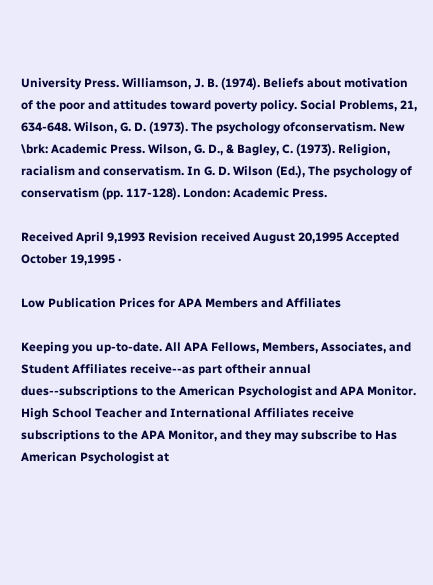University Press. Williamson, J. B. (1974). Beliefs about motivation of the poor and attitudes toward poverty policy. Social Problems, 21, 634-648. Wilson, G. D. (1973). The psychology ofconservatism. New \brk: Academic Press. Wilson, G. D., & Bagley, C. (1973). Religion, racialism and conservatism. In G. D. Wilson (Ed.), The psychology of conservatism (pp. 117-128). London: Academic Press.

Received April 9,1993 Revision received August 20,1995 Accepted October 19,1995 ·

Low Publication Prices for APA Members and Affiliates

Keeping you up-to-date. All APA Fellows, Members, Associates, and Student Affiliates receive--as part oftheir annual dues--subscriptions to the American Psychologist and APA Monitor. High School Teacher and International Affiliates receive subscriptions to the APA Monitor, and they may subscribe to Has American Psychologist at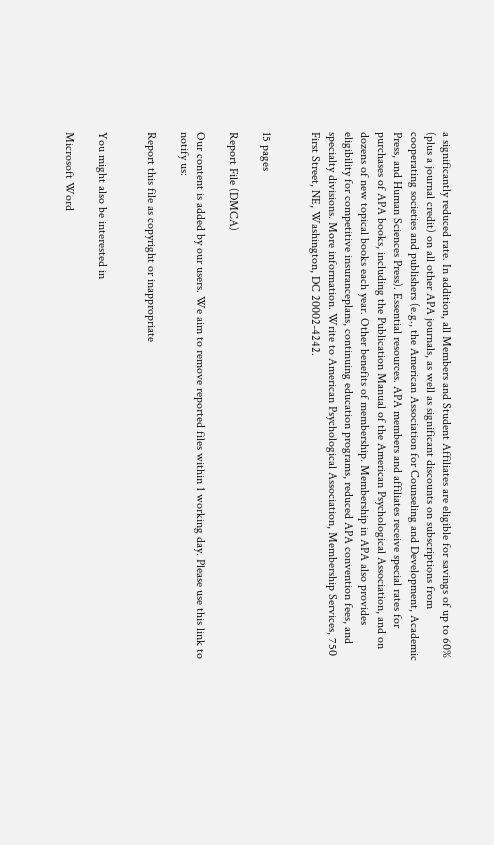a significantly reduced rate. In addition, all Members and Student Affiliates are eligible for savings of up to 60% (plus a journal credit) on all other APA journals, as well as significant discounts on subscriptions from cooperating societies and publishers (e.g., the American Association for Counseling and Development, Academic Press, and Human Sciences Press). Essential resources. APA members and affiliates receive special rates for purchases of APA books, including the Publication Manual of the American Psychological Association, and on dozens of new topical books each year. Other benefits of membership. Membership in APA also provides eligibility for competitive insuranceplans, continuing education programs, reduced APA convention fees, and specialty divisions. More information. Write to American Psychological Association, Membership Services, 750 First Street, NE, Washington, DC 20002-4242.


15 pages

Report File (DMCA)

Our content is added by our users. We aim to remove reported files within 1 working day. Please use this link to notify us:

Report this file as copyright or inappropriate


You might also be interested in

Microsoft Word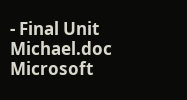- Final Unit Michael.doc
Microsoft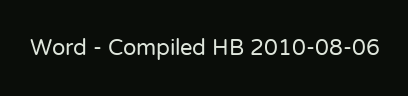Word - Compiled HB 2010-08-06